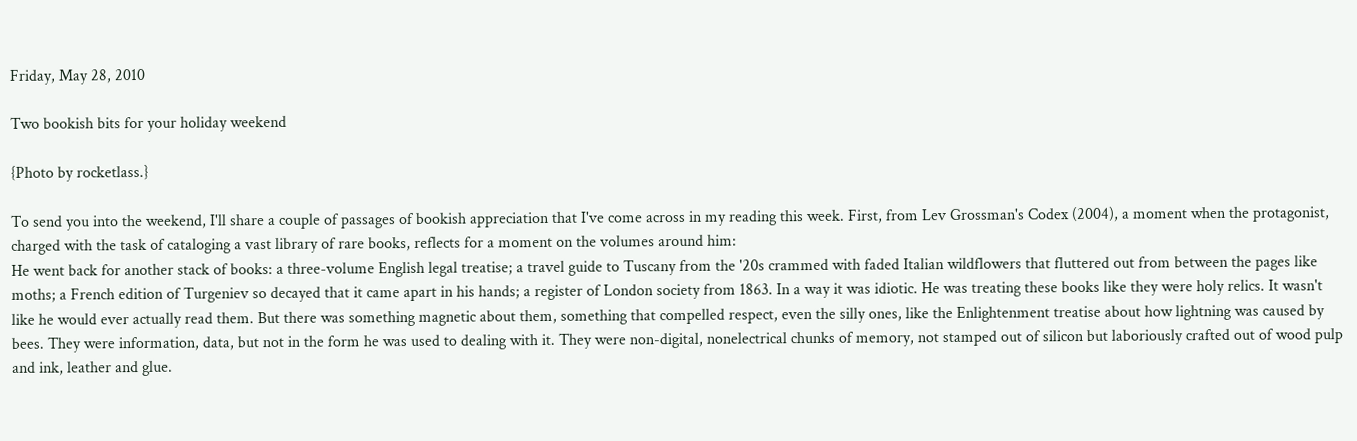Friday, May 28, 2010

Two bookish bits for your holiday weekend

{Photo by rocketlass.}

To send you into the weekend, I'll share a couple of passages of bookish appreciation that I've come across in my reading this week. First, from Lev Grossman's Codex (2004), a moment when the protagonist, charged with the task of cataloging a vast library of rare books, reflects for a moment on the volumes around him:
He went back for another stack of books: a three-volume English legal treatise; a travel guide to Tuscany from the '20s crammed with faded Italian wildflowers that fluttered out from between the pages like moths; a French edition of Turgeniev so decayed that it came apart in his hands; a register of London society from 1863. In a way it was idiotic. He was treating these books like they were holy relics. It wasn't like he would ever actually read them. But there was something magnetic about them, something that compelled respect, even the silly ones, like the Enlightenment treatise about how lightning was caused by bees. They were information, data, but not in the form he was used to dealing with it. They were non-digital, nonelectrical chunks of memory, not stamped out of silicon but laboriously crafted out of wood pulp and ink, leather and glue.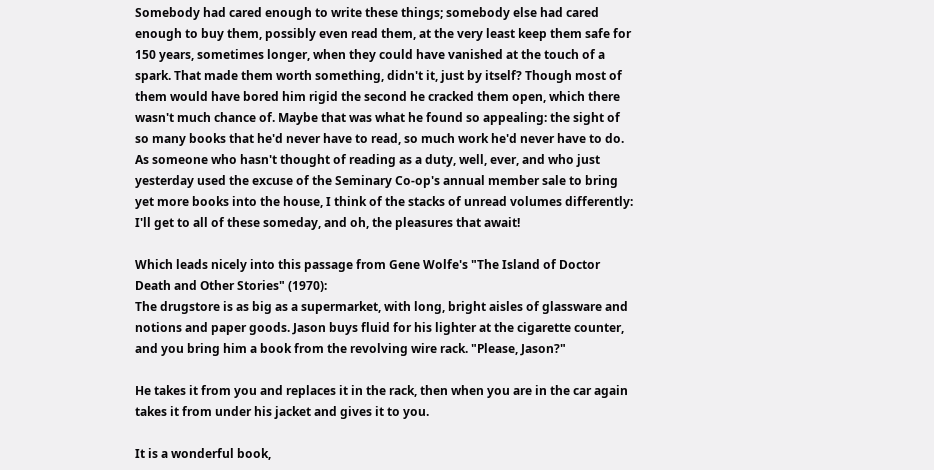Somebody had cared enough to write these things; somebody else had cared enough to buy them, possibly even read them, at the very least keep them safe for 150 years, sometimes longer, when they could have vanished at the touch of a spark. That made them worth something, didn't it, just by itself? Though most of them would have bored him rigid the second he cracked them open, which there wasn't much chance of. Maybe that was what he found so appealing: the sight of so many books that he'd never have to read, so much work he'd never have to do.
As someone who hasn't thought of reading as a duty, well, ever, and who just yesterday used the excuse of the Seminary Co-op's annual member sale to bring yet more books into the house, I think of the stacks of unread volumes differently: I'll get to all of these someday, and oh, the pleasures that await!

Which leads nicely into this passage from Gene Wolfe's "The Island of Doctor Death and Other Stories" (1970):
The drugstore is as big as a supermarket, with long, bright aisles of glassware and notions and paper goods. Jason buys fluid for his lighter at the cigarette counter, and you bring him a book from the revolving wire rack. "Please, Jason?"

He takes it from you and replaces it in the rack, then when you are in the car again takes it from under his jacket and gives it to you.

It is a wonderful book,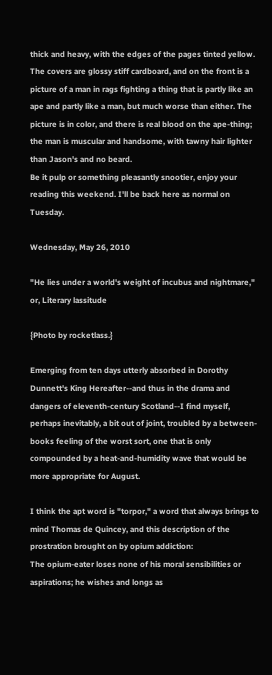thick and heavy, with the edges of the pages tinted yellow. The covers are glossy stiff cardboard, and on the front is a picture of a man in rags fighting a thing that is partly like an ape and partly like a man, but much worse than either. The picture is in color, and there is real blood on the ape-thing; the man is muscular and handsome, with tawny hair lighter than Jason's and no beard.
Be it pulp or something pleasantly snootier, enjoy your reading this weekend. I'll be back here as normal on Tuesday.

Wednesday, May 26, 2010

"He lies under a world's weight of incubus and nightmare," or, Literary lassitude

{Photo by rocketlass.}

Emerging from ten days utterly absorbed in Dorothy Dunnett's King Hereafter--and thus in the drama and dangers of eleventh-century Scotland--I find myself, perhaps inevitably, a bit out of joint, troubled by a between-books feeling of the worst sort, one that is only compounded by a heat-and-humidity wave that would be more appropriate for August.

I think the apt word is "torpor," a word that always brings to mind Thomas de Quincey, and this description of the prostration brought on by opium addiction:
The opium-eater loses none of his moral sensibilities or aspirations; he wishes and longs as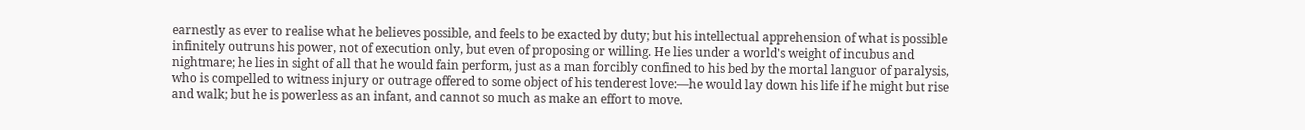earnestly as ever to realise what he believes possible, and feels to be exacted by duty; but his intellectual apprehension of what is possible infinitely outruns his power, not of execution only, but even of proposing or willing. He lies under a world's weight of incubus and nightmare; he lies in sight of all that he would fain perform, just as a man forcibly confined to his bed by the mortal languor of paralysis, who is compelled to witness injury or outrage offered to some object of his tenderest love:—he would lay down his life if he might but rise and walk; but he is powerless as an infant, and cannot so much as make an effort to move.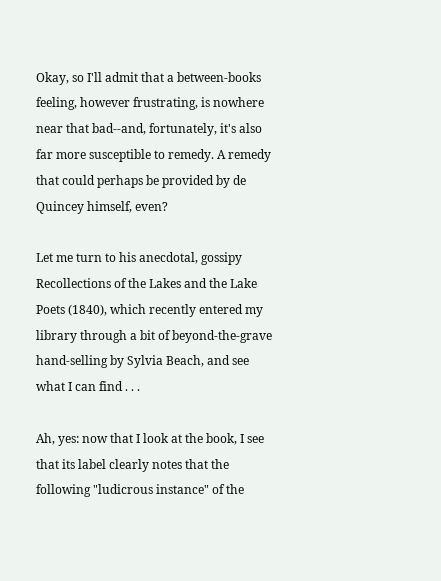Okay, so I'll admit that a between-books feeling, however frustrating, is nowhere near that bad--and, fortunately, it's also far more susceptible to remedy. A remedy that could perhaps be provided by de Quincey himself, even?

Let me turn to his anecdotal, gossipy Recollections of the Lakes and the Lake Poets (1840), which recently entered my library through a bit of beyond-the-grave hand-selling by Sylvia Beach, and see what I can find . . .

Ah, yes: now that I look at the book, I see that its label clearly notes that the following "ludicrous instance" of the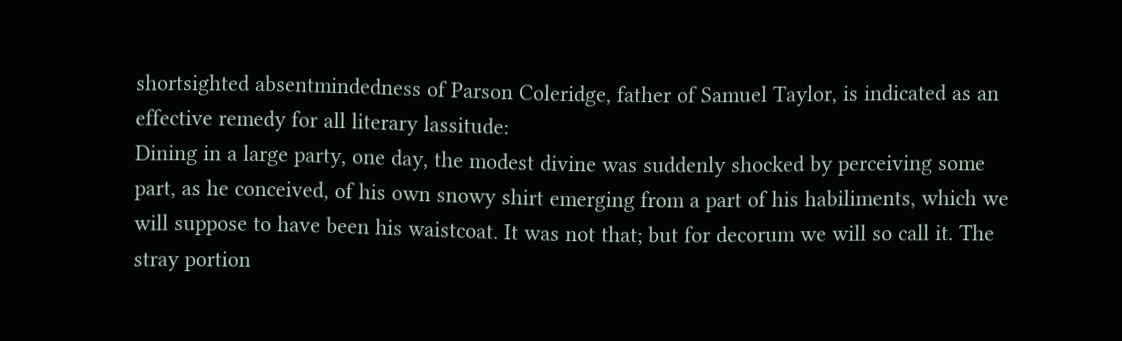shortsighted absentmindedness of Parson Coleridge, father of Samuel Taylor, is indicated as an effective remedy for all literary lassitude:
Dining in a large party, one day, the modest divine was suddenly shocked by perceiving some part, as he conceived, of his own snowy shirt emerging from a part of his habiliments, which we will suppose to have been his waistcoat. It was not that; but for decorum we will so call it. The stray portion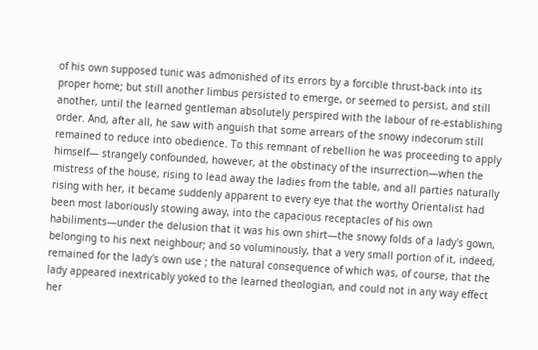of his own supposed tunic was admonished of its errors by a forcible thrust-back into its proper home; but still another limbus persisted to emerge, or seemed to persist, and still another, until the learned gentleman absolutely perspired with the labour of re-establishing order. And, after all, he saw with anguish that some arrears of the snowy indecorum still remained to reduce into obedience. To this remnant of rebellion he was proceeding to apply himself— strangely confounded, however, at the obstinacy of the insurrection—when the mistress of the house, rising to lead away the ladies from the table, and all parties naturally rising with her, it became suddenly apparent to every eye that the worthy Orientalist had been most laboriously stowing away, into the capacious receptacles of his own habiliments—under the delusion that it was his own shirt—the snowy folds of a lady's gown, belonging to his next neighbour; and so voluminously, that a very small portion of it, indeed, remained for the lady's own use ; the natural consequence of which was, of course, that the lady appeared inextricably yoked to the learned theologian, and could not in any way effect her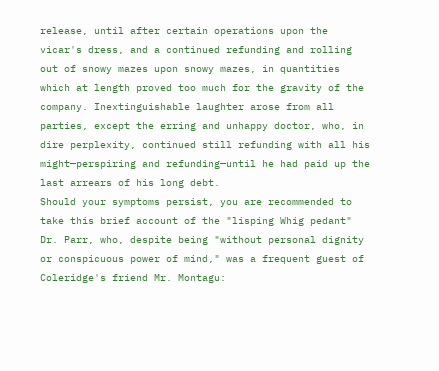release, until after certain operations upon the vicar's dress, and a continued refunding and rolling out of snowy mazes upon snowy mazes, in quantities which at length proved too much for the gravity of the company. Inextinguishable laughter arose from all parties, except the erring and unhappy doctor, who, in dire perplexity, continued still refunding with all his might—perspiring and refunding—until he had paid up the last arrears of his long debt.
Should your symptoms persist, you are recommended to take this brief account of the "lisping Whig pedant" Dr. Parr, who, despite being "without personal dignity or conspicuous power of mind," was a frequent guest of Coleridge's friend Mr. Montagu: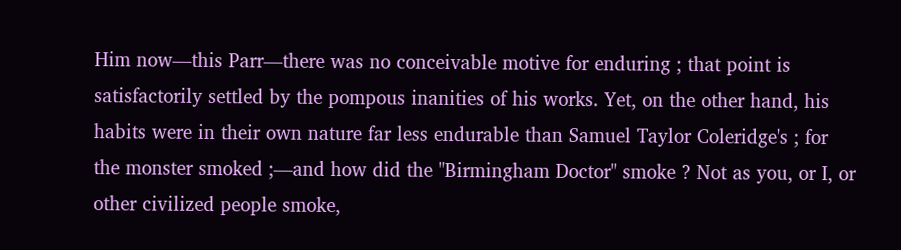Him now—this Parr—there was no conceivable motive for enduring ; that point is satisfactorily settled by the pompous inanities of his works. Yet, on the other hand, his habits were in their own nature far less endurable than Samuel Taylor Coleridge's ; for the monster smoked ;—and how did the "Birmingham Doctor" smoke ? Not as you, or I, or other civilized people smoke,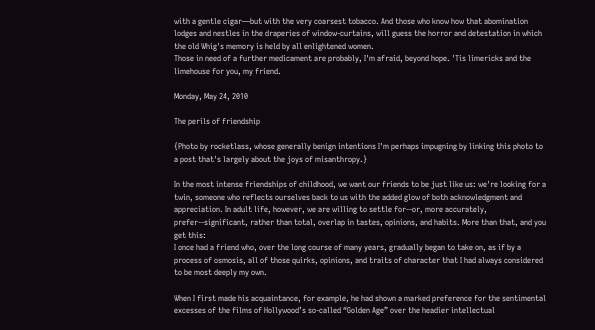with a gentle cigar—but with the very coarsest tobacco. And those who know how that abomination lodges and nestles in the draperies of window-curtains, will guess the horror and detestation in which the old Whig's memory is held by all enlightened women.
Those in need of a further medicament are probably, I'm afraid, beyond hope. 'Tis limericks and the limehouse for you, my friend.

Monday, May 24, 2010

The perils of friendship

{Photo by rocketlass, whose generally benign intentions I'm perhaps impugning by linking this photo to a post that's largely about the joys of misanthropy.}

In the most intense friendships of childhood, we want our friends to be just like us: we're looking for a twin, someone who reflects ourselves back to us with the added glow of both acknowledgment and appreciation. In adult life, however, we are willing to settle for--or, more accurately, prefer--significant, rather than total, overlap in tastes, opinions, and habits. More than that, and you get this:
I once had a friend who, over the long course of many years, gradually began to take on, as if by a process of osmosis, all of those quirks, opinions, and traits of character that I had always considered to be most deeply my own.

When I first made his acquaintance, for example, he had shown a marked preference for the sentimental excesses of the films of Hollywood’s so-called “Golden Age” over the headier intellectual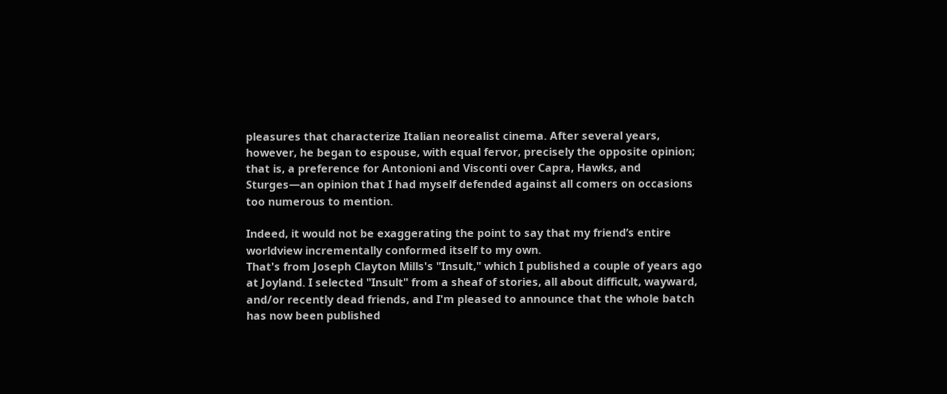pleasures that characterize Italian neorealist cinema. After several years, however, he began to espouse, with equal fervor, precisely the opposite opinion; that is, a preference for Antonioni and Visconti over Capra, Hawks, and Sturges—an opinion that I had myself defended against all comers on occasions too numerous to mention.

Indeed, it would not be exaggerating the point to say that my friend’s entire worldview incrementally conformed itself to my own.
That's from Joseph Clayton Mills's "Insult," which I published a couple of years ago at Joyland. I selected "Insult" from a sheaf of stories, all about difficult, wayward, and/or recently dead friends, and I'm pleased to announce that the whole batch has now been published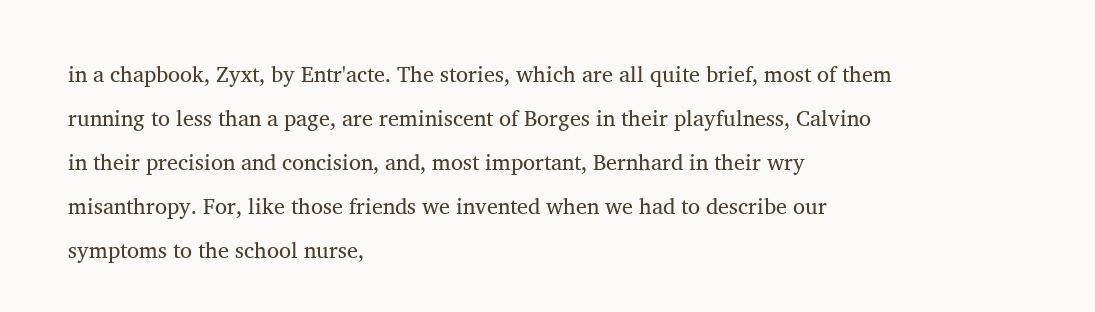in a chapbook, Zyxt, by Entr'acte. The stories, which are all quite brief, most of them running to less than a page, are reminiscent of Borges in their playfulness, Calvino in their precision and concision, and, most important, Bernhard in their wry misanthropy. For, like those friends we invented when we had to describe our symptoms to the school nurse,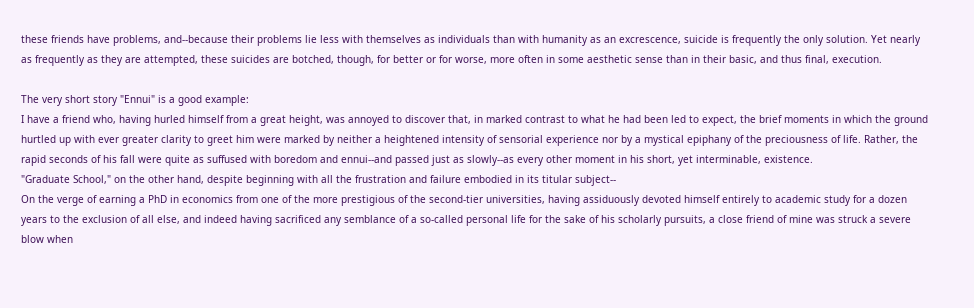these friends have problems, and--because their problems lie less with themselves as individuals than with humanity as an excrescence, suicide is frequently the only solution. Yet nearly as frequently as they are attempted, these suicides are botched, though, for better or for worse, more often in some aesthetic sense than in their basic, and thus final, execution.

The very short story "Ennui" is a good example:
I have a friend who, having hurled himself from a great height, was annoyed to discover that, in marked contrast to what he had been led to expect, the brief moments in which the ground hurtled up with ever greater clarity to greet him were marked by neither a heightened intensity of sensorial experience nor by a mystical epiphany of the preciousness of life. Rather, the rapid seconds of his fall were quite as suffused with boredom and ennui--and passed just as slowly--as every other moment in his short, yet interminable, existence.
"Graduate School," on the other hand, despite beginning with all the frustration and failure embodied in its titular subject--
On the verge of earning a PhD in economics from one of the more prestigious of the second-tier universities, having assiduously devoted himself entirely to academic study for a dozen years to the exclusion of all else, and indeed having sacrificed any semblance of a so-called personal life for the sake of his scholarly pursuits, a close friend of mine was struck a severe blow when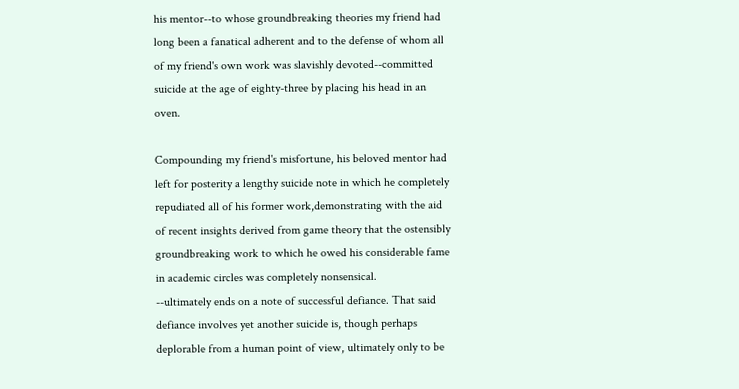his mentor--to whose groundbreaking theories my friend had long been a fanatical adherent and to the defense of whom all of my friend's own work was slavishly devoted--committed suicide at the age of eighty-three by placing his head in an oven.

Compounding my friend's misfortune, his beloved mentor had left for posterity a lengthy suicide note in which he completely repudiated all of his former work,demonstrating with the aid of recent insights derived from game theory that the ostensibly groundbreaking work to which he owed his considerable fame in academic circles was completely nonsensical.
--ultimately ends on a note of successful defiance. That said defiance involves yet another suicide is, though perhaps deplorable from a human point of view, ultimately only to be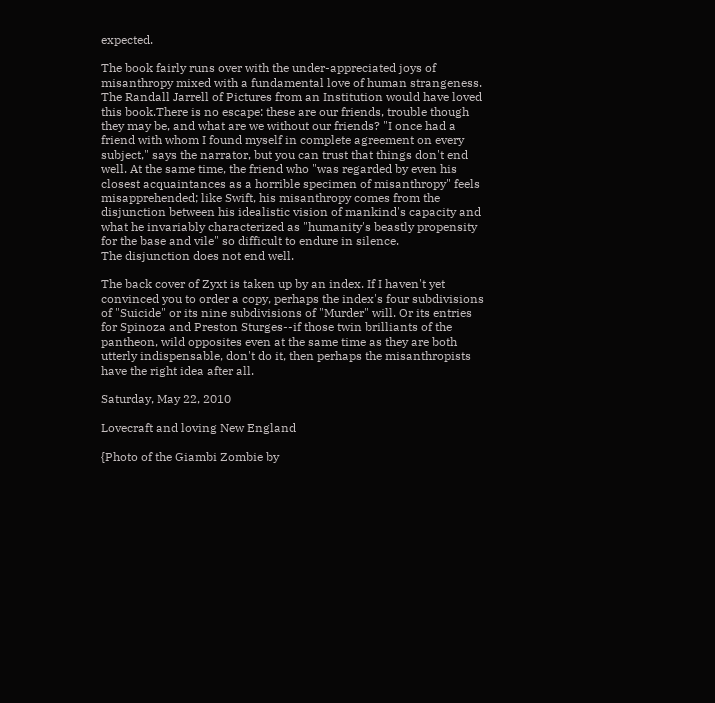expected.

The book fairly runs over with the under-appreciated joys of misanthropy mixed with a fundamental love of human strangeness. The Randall Jarrell of Pictures from an Institution would have loved this book.There is no escape: these are our friends, trouble though they may be, and what are we without our friends? "I once had a friend with whom I found myself in complete agreement on every subject," says the narrator, but you can trust that things don't end well. At the same time, the friend who "was regarded by even his closest acquaintances as a horrible specimen of misanthropy" feels misapprehended; like Swift, his misanthropy comes from the disjunction between his idealistic vision of mankind's capacity and
what he invariably characterized as "humanity's beastly propensity for the base and vile" so difficult to endure in silence.
The disjunction does not end well.

The back cover of Zyxt is taken up by an index. If I haven't yet convinced you to order a copy, perhaps the index's four subdivisions of "Suicide" or its nine subdivisions of "Murder" will. Or its entries for Spinoza and Preston Sturges--if those twin brilliants of the pantheon, wild opposites even at the same time as they are both utterly indispensable, don't do it, then perhaps the misanthropists have the right idea after all.

Saturday, May 22, 2010

Lovecraft and loving New England

{Photo of the Giambi Zombie by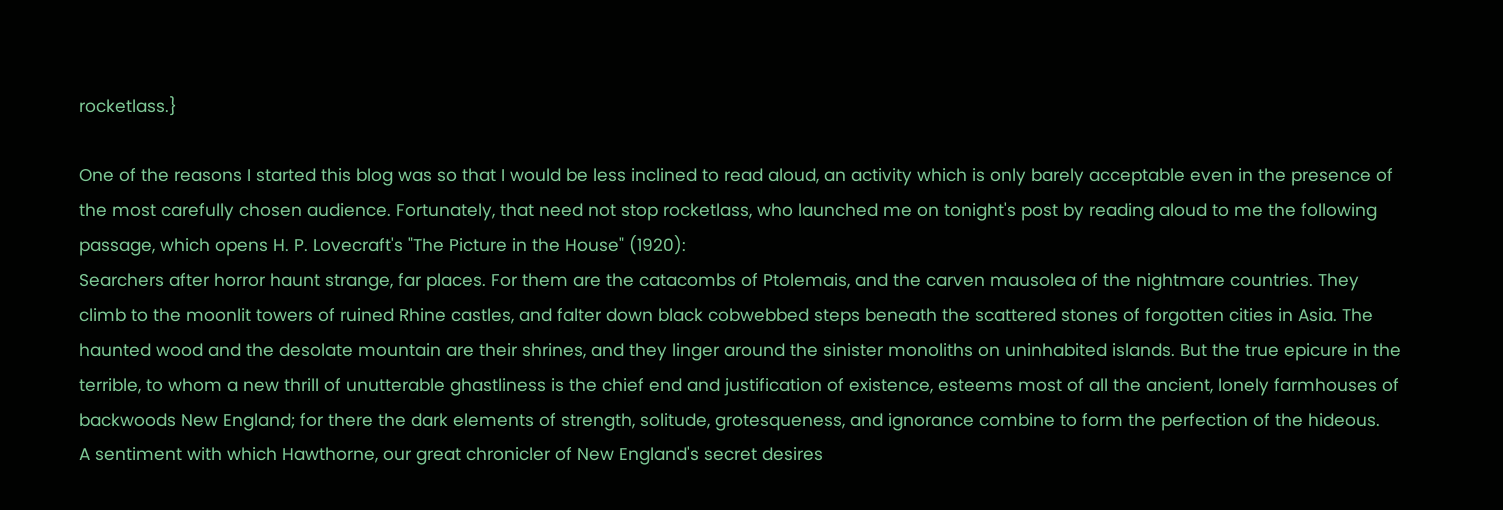rocketlass.}

One of the reasons I started this blog was so that I would be less inclined to read aloud, an activity which is only barely acceptable even in the presence of the most carefully chosen audience. Fortunately, that need not stop rocketlass, who launched me on tonight's post by reading aloud to me the following passage, which opens H. P. Lovecraft's "The Picture in the House" (1920):
Searchers after horror haunt strange, far places. For them are the catacombs of Ptolemais, and the carven mausolea of the nightmare countries. They climb to the moonlit towers of ruined Rhine castles, and falter down black cobwebbed steps beneath the scattered stones of forgotten cities in Asia. The haunted wood and the desolate mountain are their shrines, and they linger around the sinister monoliths on uninhabited islands. But the true epicure in the terrible, to whom a new thrill of unutterable ghastliness is the chief end and justification of existence, esteems most of all the ancient, lonely farmhouses of backwoods New England; for there the dark elements of strength, solitude, grotesqueness, and ignorance combine to form the perfection of the hideous.
A sentiment with which Hawthorne, our great chronicler of New England's secret desires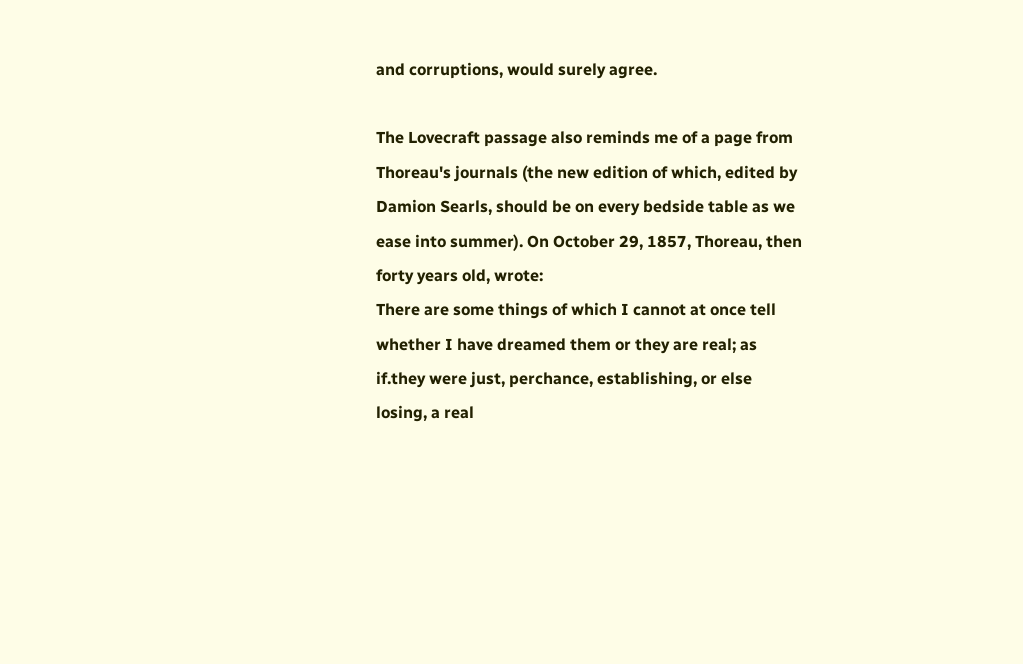and corruptions, would surely agree.

The Lovecraft passage also reminds me of a page from Thoreau's journals (the new edition of which, edited by Damion Searls, should be on every bedside table as we ease into summer). On October 29, 1857, Thoreau, then forty years old, wrote:
There are some things of which I cannot at once tell whether I have dreamed them or they are real; as if.they were just, perchance, establishing, or else losing, a real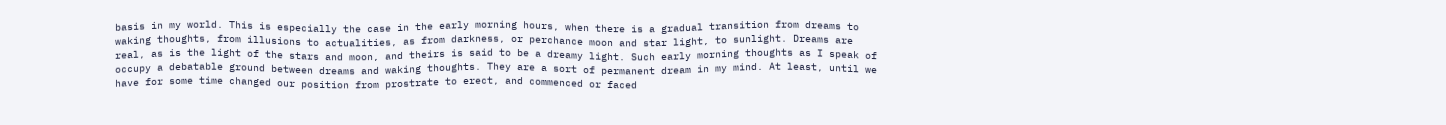basis in my world. This is especially the case in the early morning hours, when there is a gradual transition from dreams to waking thoughts, from illusions to actualities, as from darkness, or perchance moon and star light, to sunlight. Dreams are real, as is the light of the stars and moon, and theirs is said to be a dreamy light. Such early morning thoughts as I speak of occupy a debatable ground between dreams and waking thoughts. They are a sort of permanent dream in my mind. At least, until we have for some time changed our position from prostrate to erect, and commenced or faced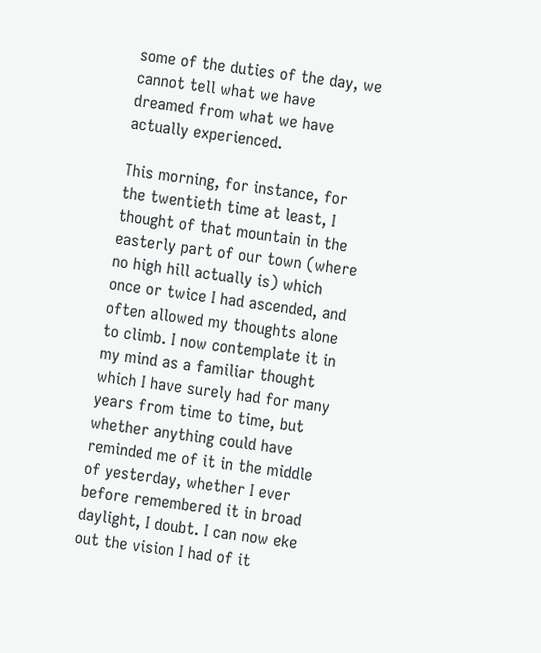some of the duties of the day, we cannot tell what we have dreamed from what we have actually experienced.

This morning, for instance, for the twentieth time at least, I thought of that mountain in the easterly part of our town (where no high hill actually is) which once or twice I had ascended, and often allowed my thoughts alone to climb. I now contemplate it in my mind as a familiar thought which I have surely had for many years from time to time, but whether anything could have reminded me of it in the middle of yesterday, whether I ever before remembered it in broad daylight, I doubt. I can now eke out the vision I had of it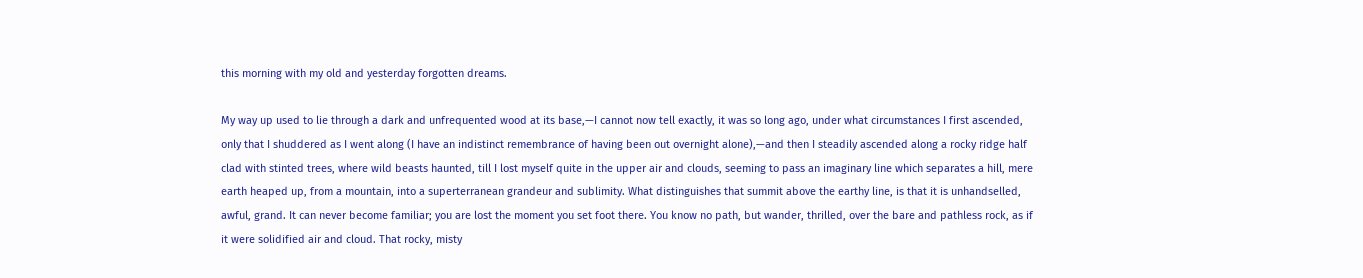this morning with my old and yesterday forgotten dreams.

My way up used to lie through a dark and unfrequented wood at its base,—I cannot now tell exactly, it was so long ago, under what circumstances I first ascended, only that I shuddered as I went along (I have an indistinct remembrance of having been out overnight alone),—and then I steadily ascended along a rocky ridge half clad with stinted trees, where wild beasts haunted, till I lost myself quite in the upper air and clouds, seeming to pass an imaginary line which separates a hill, mere earth heaped up, from a mountain, into a superterranean grandeur and sublimity. What distinguishes that summit above the earthy line, is that it is unhandselled, awful, grand. It can never become familiar; you are lost the moment you set foot there. You know no path, but wander, thrilled, over the bare and pathless rock, as if it were solidified air and cloud. That rocky, misty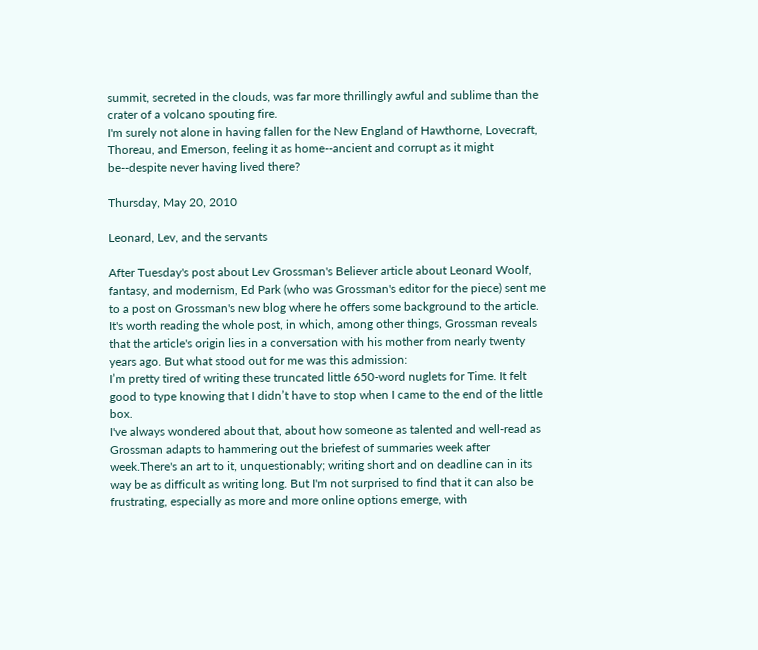summit, secreted in the clouds, was far more thrillingly awful and sublime than the crater of a volcano spouting fire.
I'm surely not alone in having fallen for the New England of Hawthorne, Lovecraft, Thoreau, and Emerson, feeling it as home--ancient and corrupt as it might be--despite never having lived there?

Thursday, May 20, 2010

Leonard, Lev, and the servants

After Tuesday's post about Lev Grossman's Believer article about Leonard Woolf, fantasy, and modernism, Ed Park (who was Grossman's editor for the piece) sent me to a post on Grossman's new blog where he offers some background to the article. It's worth reading the whole post, in which, among other things, Grossman reveals that the article's origin lies in a conversation with his mother from nearly twenty years ago. But what stood out for me was this admission:
I’m pretty tired of writing these truncated little 650-word nuglets for Time. It felt good to type knowing that I didn’t have to stop when I came to the end of the little box.
I've always wondered about that, about how someone as talented and well-read as Grossman adapts to hammering out the briefest of summaries week after week.There's an art to it, unquestionably; writing short and on deadline can in its way be as difficult as writing long. But I'm not surprised to find that it can also be frustrating, especially as more and more online options emerge, with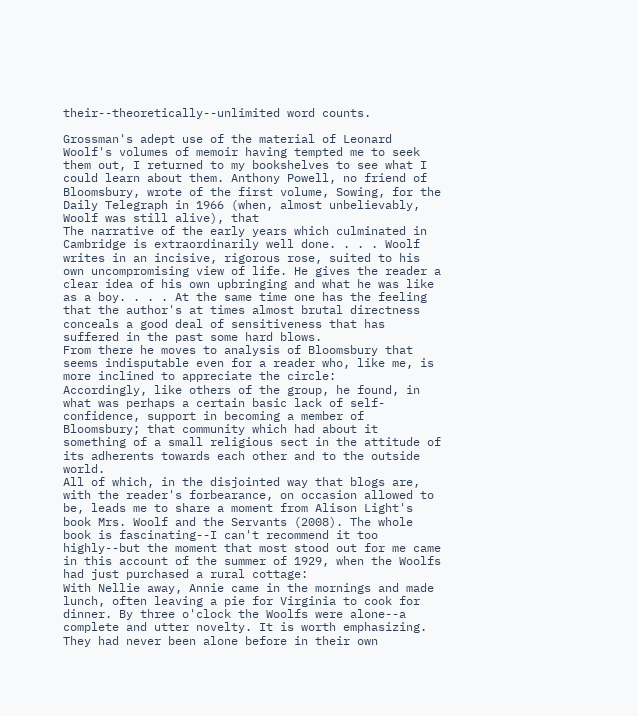their--theoretically--unlimited word counts.

Grossman's adept use of the material of Leonard Woolf's volumes of memoir having tempted me to seek them out, I returned to my bookshelves to see what I could learn about them. Anthony Powell, no friend of Bloomsbury, wrote of the first volume, Sowing, for the Daily Telegraph in 1966 (when, almost unbelievably, Woolf was still alive), that
The narrative of the early years which culminated in Cambridge is extraordinarily well done. . . . Woolf writes in an incisive, rigorous rose, suited to his own uncompromising view of life. He gives the reader a clear idea of his own upbringing and what he was like as a boy. . . . At the same time one has the feeling that the author's at times almost brutal directness conceals a good deal of sensitiveness that has suffered in the past some hard blows.
From there he moves to analysis of Bloomsbury that seems indisputable even for a reader who, like me, is more inclined to appreciate the circle:
Accordingly, like others of the group, he found, in what was perhaps a certain basic lack of self-confidence, support in becoming a member of Bloomsbury; that community which had about it something of a small religious sect in the attitude of its adherents towards each other and to the outside world.
All of which, in the disjointed way that blogs are, with the reader's forbearance, on occasion allowed to be, leads me to share a moment from Alison Light's book Mrs. Woolf and the Servants (2008). The whole book is fascinating--I can't recommend it too highly--but the moment that most stood out for me came in this account of the summer of 1929, when the Woolfs had just purchased a rural cottage:
With Nellie away, Annie came in the mornings and made lunch, often leaving a pie for Virginia to cook for dinner. By three o'clock the Woolfs were alone--a complete and utter novelty. It is worth emphasizing. They had never been alone before in their own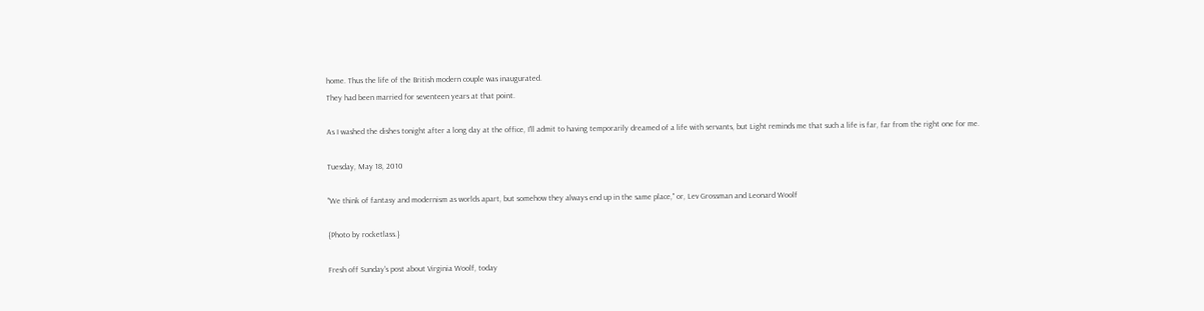home. Thus the life of the British modern couple was inaugurated.
They had been married for seventeen years at that point.

As I washed the dishes tonight after a long day at the office, I'll admit to having temporarily dreamed of a life with servants, but Light reminds me that such a life is far, far from the right one for me.

Tuesday, May 18, 2010

"We think of fantasy and modernism as worlds apart, but somehow they always end up in the same place," or, Lev Grossman and Leonard Woolf

{Photo by rocketlass.}

Fresh off Sunday's post about Virginia Woolf, today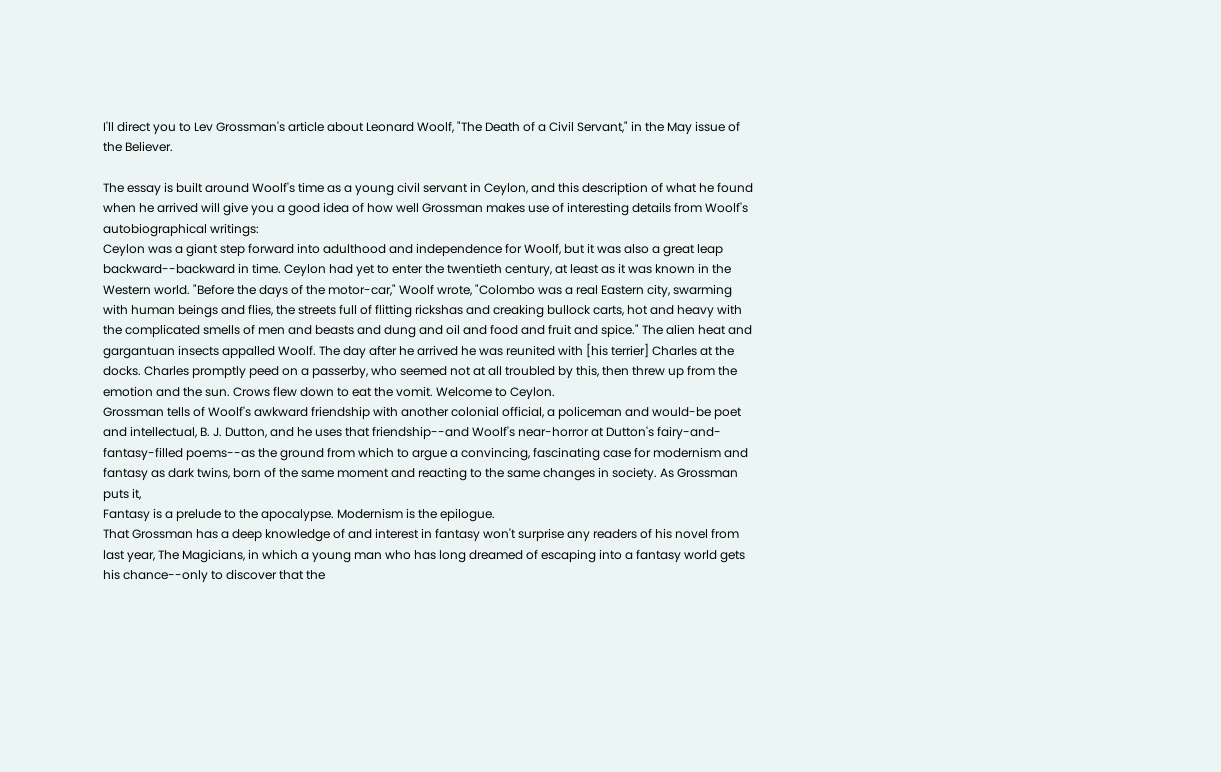I'll direct you to Lev Grossman's article about Leonard Woolf, "The Death of a Civil Servant," in the May issue of the Believer.

The essay is built around Woolf's time as a young civil servant in Ceylon, and this description of what he found when he arrived will give you a good idea of how well Grossman makes use of interesting details from Woolf's autobiographical writings:
Ceylon was a giant step forward into adulthood and independence for Woolf, but it was also a great leap backward--backward in time. Ceylon had yet to enter the twentieth century, at least as it was known in the Western world. "Before the days of the motor-car," Woolf wrote, "Colombo was a real Eastern city, swarming with human beings and flies, the streets full of flitting rickshas and creaking bullock carts, hot and heavy with the complicated smells of men and beasts and dung and oil and food and fruit and spice." The alien heat and gargantuan insects appalled Woolf. The day after he arrived he was reunited with [his terrier] Charles at the docks. Charles promptly peed on a passerby, who seemed not at all troubled by this, then threw up from the emotion and the sun. Crows flew down to eat the vomit. Welcome to Ceylon.
Grossman tells of Woolf's awkward friendship with another colonial official, a policeman and would-be poet and intellectual, B. J. Dutton, and he uses that friendship--and Woolf's near-horror at Dutton's fairy-and-fantasy-filled poems--as the ground from which to argue a convincing, fascinating case for modernism and fantasy as dark twins, born of the same moment and reacting to the same changes in society. As Grossman puts it,
Fantasy is a prelude to the apocalypse. Modernism is the epilogue.
That Grossman has a deep knowledge of and interest in fantasy won't surprise any readers of his novel from last year, The Magicians, in which a young man who has long dreamed of escaping into a fantasy world gets his chance--only to discover that the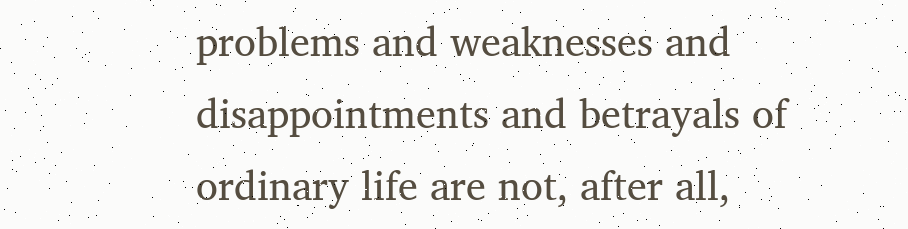problems and weaknesses and disappointments and betrayals of ordinary life are not, after all,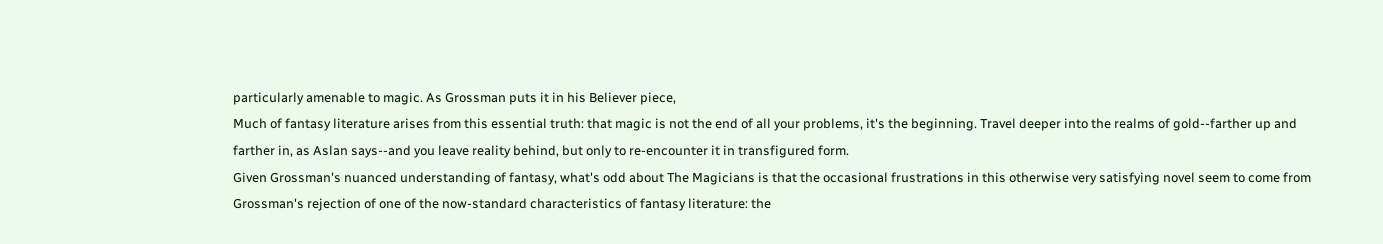particularly amenable to magic. As Grossman puts it in his Believer piece,
Much of fantasy literature arises from this essential truth: that magic is not the end of all your problems, it's the beginning. Travel deeper into the realms of gold--farther up and farther in, as Aslan says--and you leave reality behind, but only to re-encounter it in transfigured form.
Given Grossman's nuanced understanding of fantasy, what's odd about The Magicians is that the occasional frustrations in this otherwise very satisfying novel seem to come from Grossman's rejection of one of the now-standard characteristics of fantasy literature: the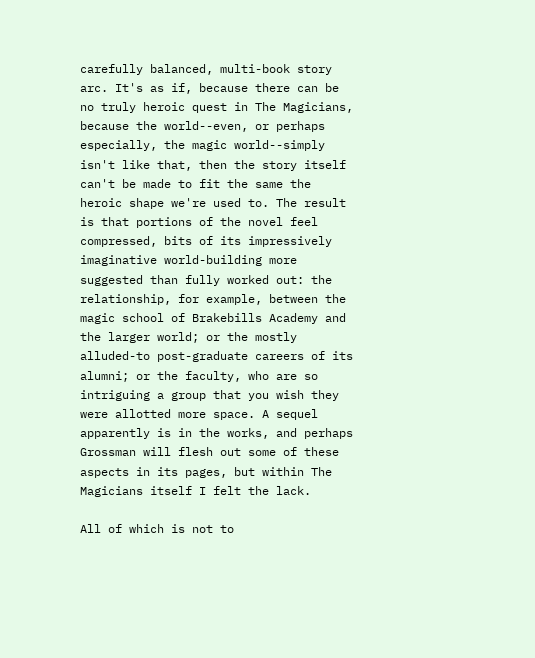carefully balanced, multi-book story arc. It's as if, because there can be no truly heroic quest in The Magicians, because the world--even, or perhaps especially, the magic world--simply isn't like that, then the story itself can't be made to fit the same the heroic shape we're used to. The result is that portions of the novel feel compressed, bits of its impressively imaginative world-building more suggested than fully worked out: the relationship, for example, between the magic school of Brakebills Academy and the larger world; or the mostly alluded-to post-graduate careers of its alumni; or the faculty, who are so intriguing a group that you wish they were allotted more space. A sequel apparently is in the works, and perhaps Grossman will flesh out some of these aspects in its pages, but within The Magicians itself I felt the lack.

All of which is not to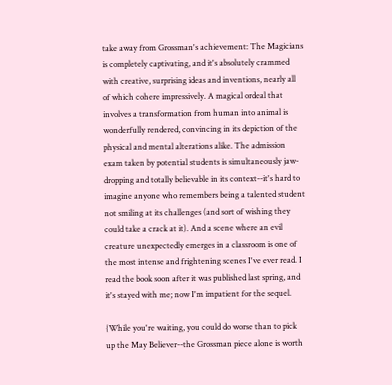take away from Grossman's achievement: The Magicians is completely captivating, and it's absolutely crammed with creative, surprising ideas and inventions, nearly all of which cohere impressively. A magical ordeal that involves a transformation from human into animal is wonderfully rendered, convincing in its depiction of the physical and mental alterations alike. The admission exam taken by potential students is simultaneously jaw-dropping and totally believable in its context--it's hard to imagine anyone who remembers being a talented student not smiling at its challenges (and sort of wishing they could take a crack at it). And a scene where an evil creature unexpectedly emerges in a classroom is one of the most intense and frightening scenes I've ever read. I read the book soon after it was published last spring, and it's stayed with me; now I'm impatient for the sequel.

{While you're waiting, you could do worse than to pick up the May Believer--the Grossman piece alone is worth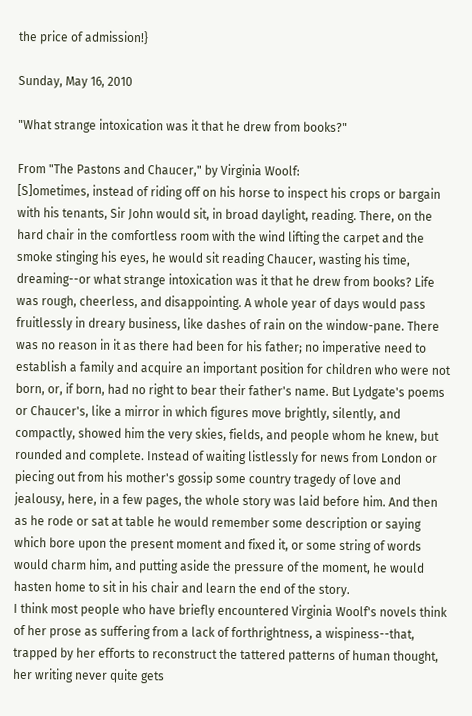the price of admission!}

Sunday, May 16, 2010

"What strange intoxication was it that he drew from books?"

From "The Pastons and Chaucer," by Virginia Woolf:
[S]ometimes, instead of riding off on his horse to inspect his crops or bargain with his tenants, Sir John would sit, in broad daylight, reading. There, on the hard chair in the comfortless room with the wind lifting the carpet and the smoke stinging his eyes, he would sit reading Chaucer, wasting his time, dreaming--or what strange intoxication was it that he drew from books? Life was rough, cheerless, and disappointing. A whole year of days would pass fruitlessly in dreary business, like dashes of rain on the window-pane. There was no reason in it as there had been for his father; no imperative need to establish a family and acquire an important position for children who were not born, or, if born, had no right to bear their father's name. But Lydgate's poems or Chaucer's, like a mirror in which figures move brightly, silently, and compactly, showed him the very skies, fields, and people whom he knew, but rounded and complete. Instead of waiting listlessly for news from London or piecing out from his mother's gossip some country tragedy of love and jealousy, here, in a few pages, the whole story was laid before him. And then as he rode or sat at table he would remember some description or saying which bore upon the present moment and fixed it, or some string of words would charm him, and putting aside the pressure of the moment, he would hasten home to sit in his chair and learn the end of the story.
I think most people who have briefly encountered Virginia Woolf's novels think of her prose as suffering from a lack of forthrightness, a wispiness--that, trapped by her efforts to reconstruct the tattered patterns of human thought, her writing never quite gets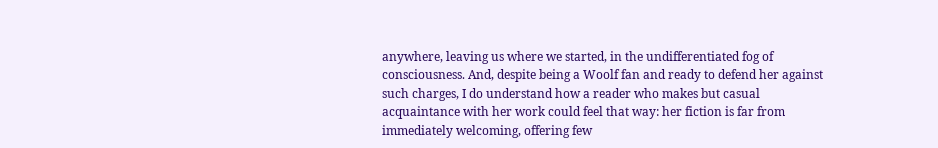anywhere, leaving us where we started, in the undifferentiated fog of consciousness. And, despite being a Woolf fan and ready to defend her against such charges, I do understand how a reader who makes but casual acquaintance with her work could feel that way: her fiction is far from immediately welcoming, offering few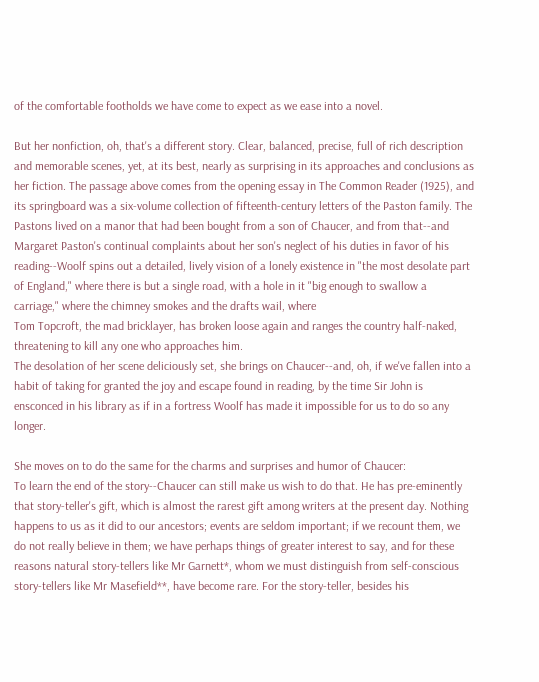of the comfortable footholds we have come to expect as we ease into a novel.

But her nonfiction, oh, that's a different story. Clear, balanced, precise, full of rich description and memorable scenes, yet, at its best, nearly as surprising in its approaches and conclusions as her fiction. The passage above comes from the opening essay in The Common Reader (1925), and its springboard was a six-volume collection of fifteenth-century letters of the Paston family. The Pastons lived on a manor that had been bought from a son of Chaucer, and from that--and Margaret Paston's continual complaints about her son's neglect of his duties in favor of his reading--Woolf spins out a detailed, lively vision of a lonely existence in "the most desolate part of England," where there is but a single road, with a hole in it "big enough to swallow a carriage," where the chimney smokes and the drafts wail, where
Tom Topcroft, the mad bricklayer, has broken loose again and ranges the country half-naked, threatening to kill any one who approaches him.
The desolation of her scene deliciously set, she brings on Chaucer--and, oh, if we've fallen into a habit of taking for granted the joy and escape found in reading, by the time Sir John is ensconced in his library as if in a fortress Woolf has made it impossible for us to do so any longer.

She moves on to do the same for the charms and surprises and humor of Chaucer:
To learn the end of the story--Chaucer can still make us wish to do that. He has pre-eminently that story-teller's gift, which is almost the rarest gift among writers at the present day. Nothing happens to us as it did to our ancestors; events are seldom important; if we recount them, we do not really believe in them; we have perhaps things of greater interest to say, and for these reasons natural story-tellers like Mr Garnett*, whom we must distinguish from self-conscious story-tellers like Mr Masefield**, have become rare. For the story-teller, besides his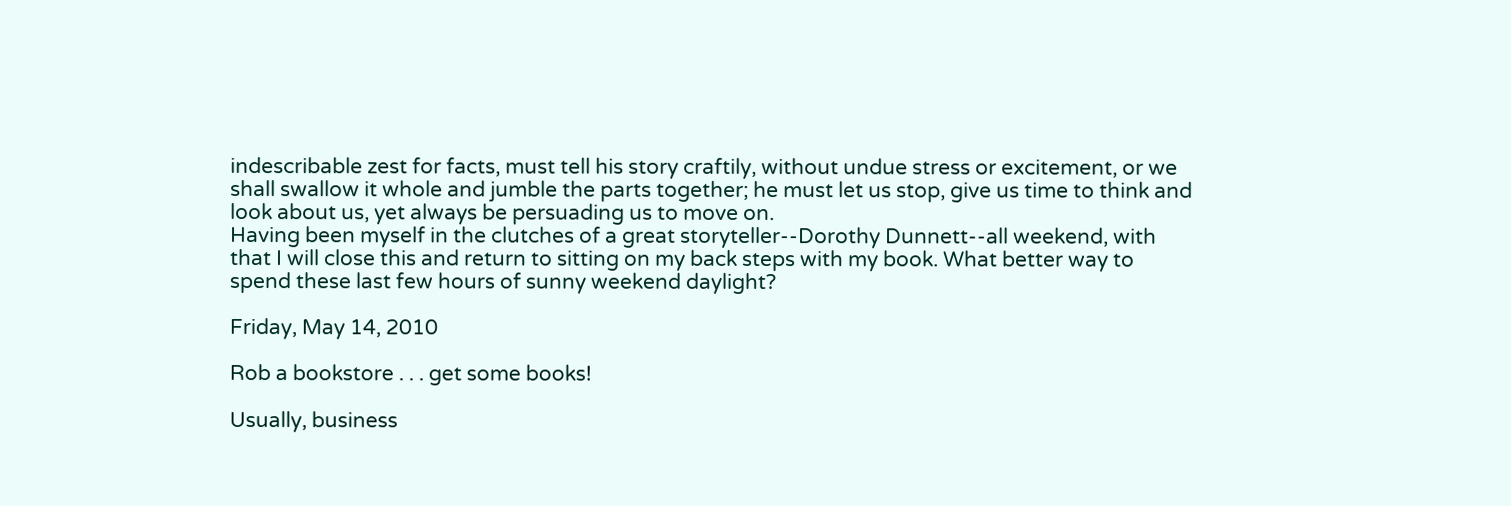indescribable zest for facts, must tell his story craftily, without undue stress or excitement, or we shall swallow it whole and jumble the parts together; he must let us stop, give us time to think and look about us, yet always be persuading us to move on.
Having been myself in the clutches of a great storyteller--Dorothy Dunnett--all weekend, with that I will close this and return to sitting on my back steps with my book. What better way to spend these last few hours of sunny weekend daylight?

Friday, May 14, 2010

Rob a bookstore . . . get some books!

Usually, business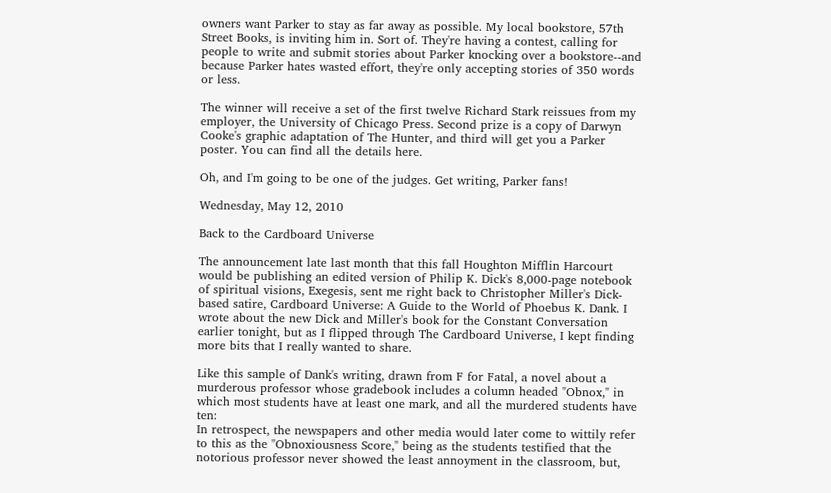owners want Parker to stay as far away as possible. My local bookstore, 57th Street Books, is inviting him in. Sort of. They're having a contest, calling for people to write and submit stories about Parker knocking over a bookstore--and because Parker hates wasted effort, they're only accepting stories of 350 words or less.

The winner will receive a set of the first twelve Richard Stark reissues from my employer, the University of Chicago Press. Second prize is a copy of Darwyn Cooke's graphic adaptation of The Hunter, and third will get you a Parker poster. You can find all the details here.

Oh, and I'm going to be one of the judges. Get writing, Parker fans!

Wednesday, May 12, 2010

Back to the Cardboard Universe

The announcement late last month that this fall Houghton Mifflin Harcourt would be publishing an edited version of Philip K. Dick's 8,000-page notebook of spiritual visions, Exegesis, sent me right back to Christopher Miller's Dick-based satire, Cardboard Universe: A Guide to the World of Phoebus K. Dank. I wrote about the new Dick and Miller's book for the Constant Conversation earlier tonight, but as I flipped through The Cardboard Universe, I kept finding more bits that I really wanted to share.

Like this sample of Dank's writing, drawn from F for Fatal, a novel about a murderous professor whose gradebook includes a column headed "Obnox," in which most students have at least one mark, and all the murdered students have ten:
In retrospect, the newspapers and other media would later come to wittily refer to this as the "Obnoxiousness Score," being as the students testified that the notorious professor never showed the least annoyment in the classroom, but,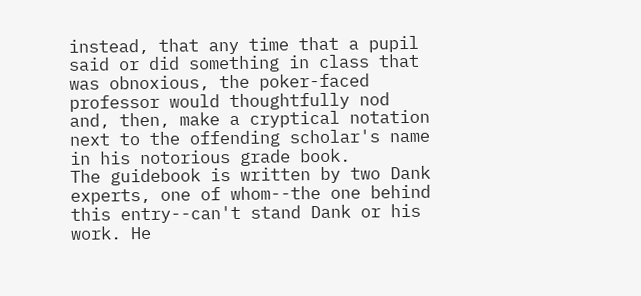instead, that any time that a pupil said or did something in class that was obnoxious, the poker-faced professor would thoughtfully nod and, then, make a cryptical notation next to the offending scholar's name in his notorious grade book.
The guidebook is written by two Dank experts, one of whom--the one behind this entry--can't stand Dank or his work. He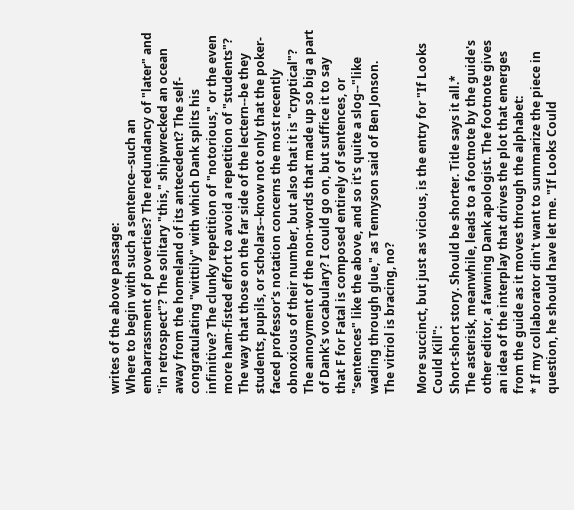writes of the above passage:
Where to begin with such a sentence--such an embarrassment of poverties? The redundancy of "later" and "in retrospect"? The solitary "this," shipwrecked an ocean away from the homeland of its antecedent? The self-congratulating "wittily" with which Dank splits his infinitive? The clunky repetition of "notorious," or the even more ham-fisted effort to avoid a repetition of "students"? The way that those on the far side of the lectern--be they students, pupils, or scholars--know not only that the poker-faced professor's notation concerns the most recently obnoxious of their number, but also that it is "cryptical"? The annoyment of the non-words that made up so big a part of Dank's vocabulary? I could go on, but suffice it to say that F for Fatal is composed entirely of sentences, or "sentences" like the above, and so it's quite a slog--"like wading through glue," as Tennyson said of Ben Jonson.
The vitriol is bracing, no?

More succinct, but just as vicious, is the entry for "If Looks Could Kill":
Short-short story. Should be shorter. Title says it all.*
The asterisk, meanwhile, leads to a footnote by the guide's other editor, a fawning Dank apologist. The footnote gives an idea of the interplay that drives the plot that emerges from the guide as it moves through the alphabet:
* If my collaborator din't want to summarize the piece in question, he should have let me. "If Looks Could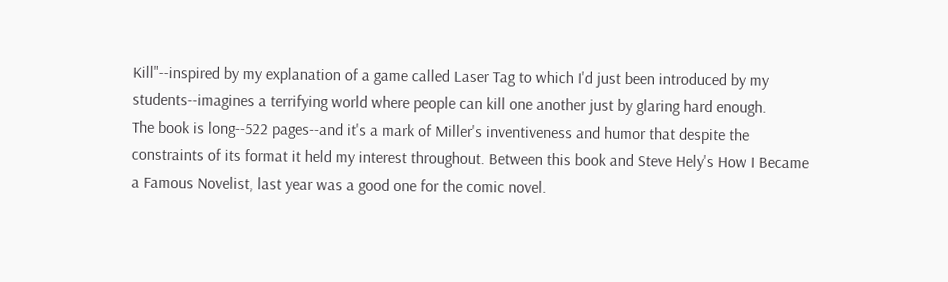Kill"--inspired by my explanation of a game called Laser Tag to which I'd just been introduced by my students--imagines a terrifying world where people can kill one another just by glaring hard enough.
The book is long--522 pages--and it's a mark of Miller's inventiveness and humor that despite the constraints of its format it held my interest throughout. Between this book and Steve Hely's How I Became a Famous Novelist, last year was a good one for the comic novel.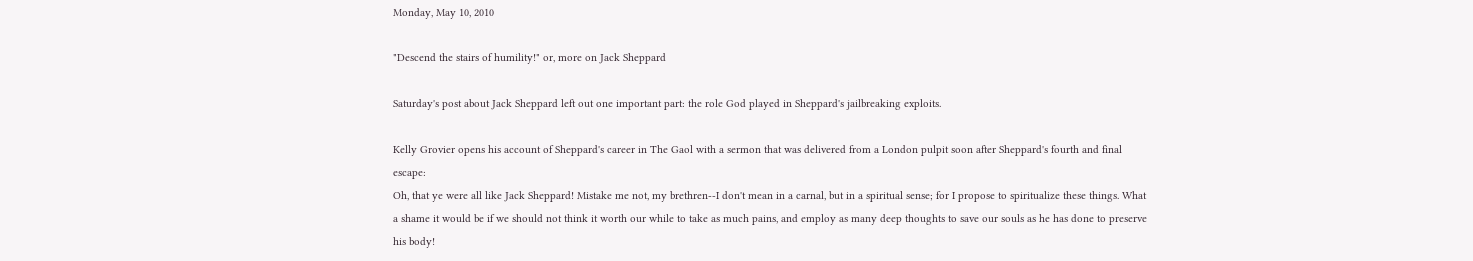Monday, May 10, 2010

"Descend the stairs of humility!" or, more on Jack Sheppard

Saturday's post about Jack Sheppard left out one important part: the role God played in Sheppard's jailbreaking exploits.

Kelly Grovier opens his account of Sheppard's career in The Gaol with a sermon that was delivered from a London pulpit soon after Sheppard's fourth and final escape:
Oh, that ye were all like Jack Sheppard! Mistake me not, my brethren--I don't mean in a carnal, but in a spiritual sense; for I propose to spiritualize these things. What a shame it would be if we should not think it worth our while to take as much pains, and employ as many deep thoughts to save our souls as he has done to preserve his body!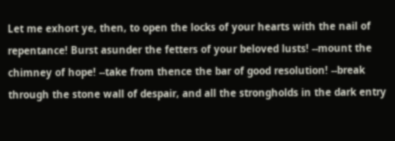Let me exhort ye, then, to open the locks of your hearts with the nail of repentance! Burst asunder the fetters of your beloved lusts! --mount the chimney of hope! --take from thence the bar of good resolution! --break through the stone wall of despair, and all the strongholds in the dark entry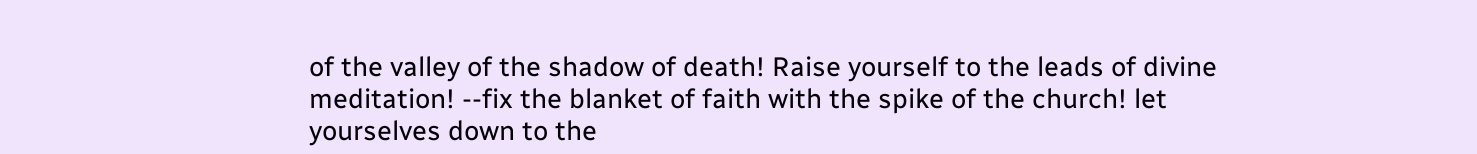of the valley of the shadow of death! Raise yourself to the leads of divine meditation! --fix the blanket of faith with the spike of the church! let yourselves down to the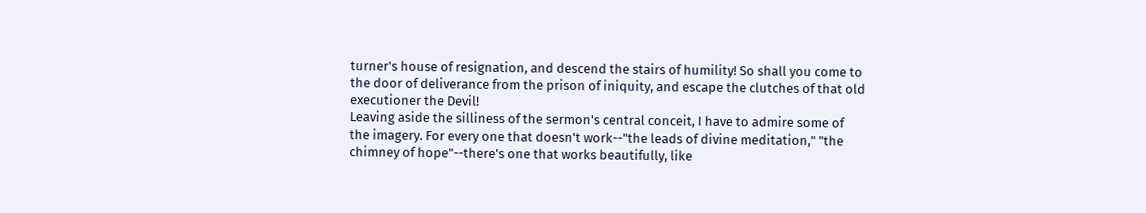turner's house of resignation, and descend the stairs of humility! So shall you come to the door of deliverance from the prison of iniquity, and escape the clutches of that old executioner the Devil!
Leaving aside the silliness of the sermon's central conceit, I have to admire some of the imagery. For every one that doesn't work--"the leads of divine meditation," "the chimney of hope"--there's one that works beautifully, like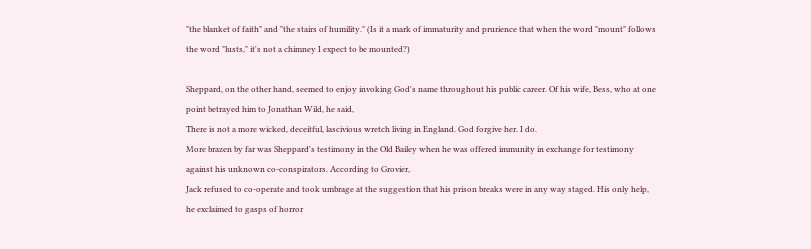"the blanket of faith" and "the stairs of humility." (Is it a mark of immaturity and prurience that when the word "mount" follows the word "lusts," it's not a chimney I expect to be mounted?)

Sheppard, on the other hand, seemed to enjoy invoking God's name throughout his public career. Of his wife, Bess, who at one point betrayed him to Jonathan Wild, he said,
There is not a more wicked, deceitful, lascivious wretch living in England. God forgive her. I do.
More brazen by far was Sheppard's testimony in the Old Bailey when he was offered immunity in exchange for testimony against his unknown co-conspirators. According to Grovier,
Jack refused to co-operate and took umbrage at the suggestion that his prison breaks were in any way staged. His only help, he exclaimed to gasps of horror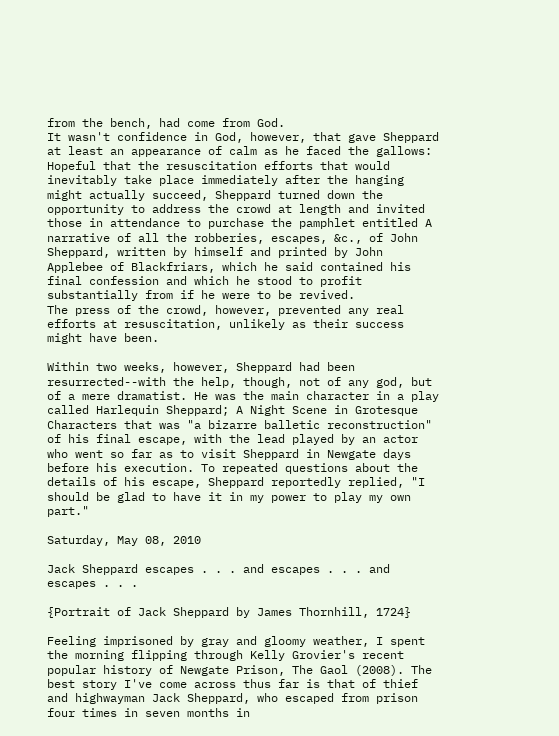from the bench, had come from God.
It wasn't confidence in God, however, that gave Sheppard at least an appearance of calm as he faced the gallows:
Hopeful that the resuscitation efforts that would inevitably take place immediately after the hanging might actually succeed, Sheppard turned down the opportunity to address the crowd at length and invited those in attendance to purchase the pamphlet entitled A narrative of all the robberies, escapes, &c., of John Sheppard, written by himself and printed by John Applebee of Blackfriars, which he said contained his final confession and which he stood to profit substantially from if he were to be revived.
The press of the crowd, however, prevented any real efforts at resuscitation, unlikely as their success might have been.

Within two weeks, however, Sheppard had been resurrected--with the help, though, not of any god, but of a mere dramatist. He was the main character in a play called Harlequin Sheppard; A Night Scene in Grotesque Characters that was "a bizarre balletic reconstruction" of his final escape, with the lead played by an actor who went so far as to visit Sheppard in Newgate days before his execution. To repeated questions about the details of his escape, Sheppard reportedly replied, "I should be glad to have it in my power to play my own part."

Saturday, May 08, 2010

Jack Sheppard escapes . . . and escapes . . . and escapes . . .

{Portrait of Jack Sheppard by James Thornhill, 1724}

Feeling imprisoned by gray and gloomy weather, I spent the morning flipping through Kelly Grovier's recent popular history of Newgate Prison, The Gaol (2008). The best story I've come across thus far is that of thief and highwayman Jack Sheppard, who escaped from prison four times in seven months in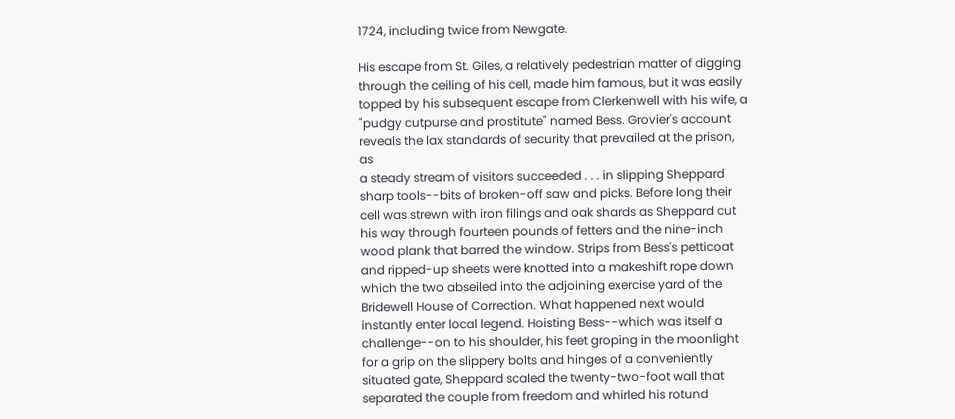1724, including twice from Newgate.

His escape from St. Giles, a relatively pedestrian matter of digging through the ceiling of his cell, made him famous, but it was easily topped by his subsequent escape from Clerkenwell with his wife, a "pudgy cutpurse and prostitute" named Bess. Grovier's account reveals the lax standards of security that prevailed at the prison, as
a steady stream of visitors succeeded . . . in slipping Sheppard sharp tools--bits of broken-off saw and picks. Before long their cell was strewn with iron filings and oak shards as Sheppard cut his way through fourteen pounds of fetters and the nine-inch wood plank that barred the window. Strips from Bess's petticoat and ripped-up sheets were knotted into a makeshift rope down which the two abseiled into the adjoining exercise yard of the Bridewell House of Correction. What happened next would instantly enter local legend. Hoisting Bess--which was itself a challenge--on to his shoulder, his feet groping in the moonlight for a grip on the slippery bolts and hinges of a conveniently situated gate, Sheppard scaled the twenty-two-foot wall that separated the couple from freedom and whirled his rotund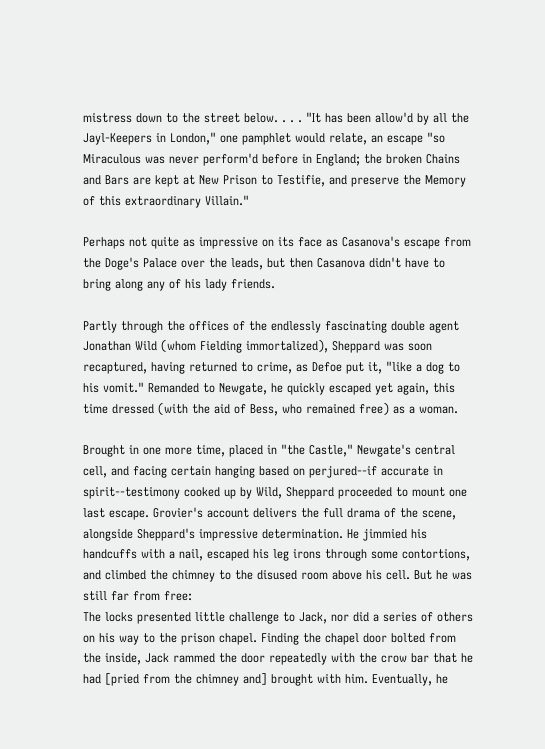mistress down to the street below. . . . "It has been allow'd by all the Jayl-Keepers in London," one pamphlet would relate, an escape "so Miraculous was never perform'd before in England; the broken Chains and Bars are kept at New Prison to Testifie, and preserve the Memory of this extraordinary Villain."

Perhaps not quite as impressive on its face as Casanova's escape from the Doge's Palace over the leads, but then Casanova didn't have to bring along any of his lady friends.

Partly through the offices of the endlessly fascinating double agent Jonathan Wild (whom Fielding immortalized), Sheppard was soon recaptured, having returned to crime, as Defoe put it, "like a dog to his vomit." Remanded to Newgate, he quickly escaped yet again, this time dressed (with the aid of Bess, who remained free) as a woman.

Brought in one more time, placed in "the Castle," Newgate's central cell, and facing certain hanging based on perjured--if accurate in spirit--testimony cooked up by Wild, Sheppard proceeded to mount one last escape. Grovier's account delivers the full drama of the scene, alongside Sheppard's impressive determination. He jimmied his handcuffs with a nail, escaped his leg irons through some contortions, and climbed the chimney to the disused room above his cell. But he was still far from free:
The locks presented little challenge to Jack, nor did a series of others on his way to the prison chapel. Finding the chapel door bolted from the inside, Jack rammed the door repeatedly with the crow bar that he had [pried from the chimney and] brought with him. Eventually, he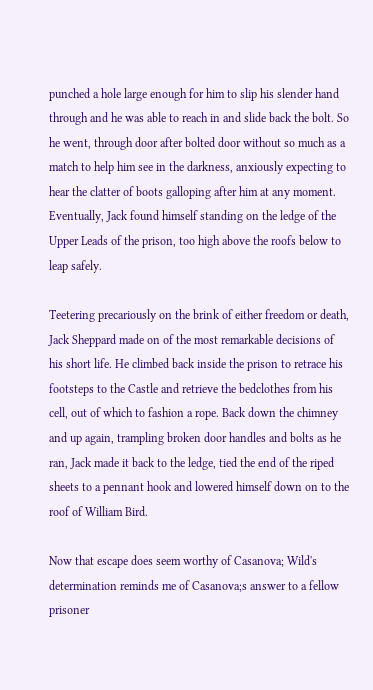punched a hole large enough for him to slip his slender hand through and he was able to reach in and slide back the bolt. So he went, through door after bolted door without so much as a match to help him see in the darkness, anxiously expecting to hear the clatter of boots galloping after him at any moment. Eventually, Jack found himself standing on the ledge of the Upper Leads of the prison, too high above the roofs below to leap safely.

Teetering precariously on the brink of either freedom or death, Jack Sheppard made on of the most remarkable decisions of his short life. He climbed back inside the prison to retrace his footsteps to the Castle and retrieve the bedclothes from his cell, out of which to fashion a rope. Back down the chimney and up again, trampling broken door handles and bolts as he ran, Jack made it back to the ledge, tied the end of the riped sheets to a pennant hook and lowered himself down on to the roof of William Bird.

Now that escape does seem worthy of Casanova; Wild's determination reminds me of Casanova;s answer to a fellow prisoner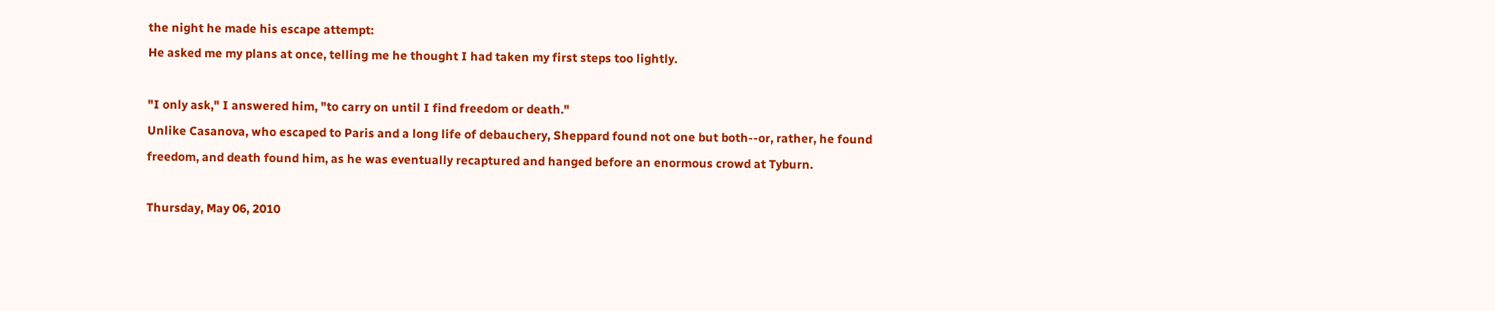the night he made his escape attempt:
He asked me my plans at once, telling me he thought I had taken my first steps too lightly.

"I only ask," I answered him, "to carry on until I find freedom or death."
Unlike Casanova, who escaped to Paris and a long life of debauchery, Sheppard found not one but both--or, rather, he found freedom, and death found him, as he was eventually recaptured and hanged before an enormous crowd at Tyburn.

Thursday, May 06, 2010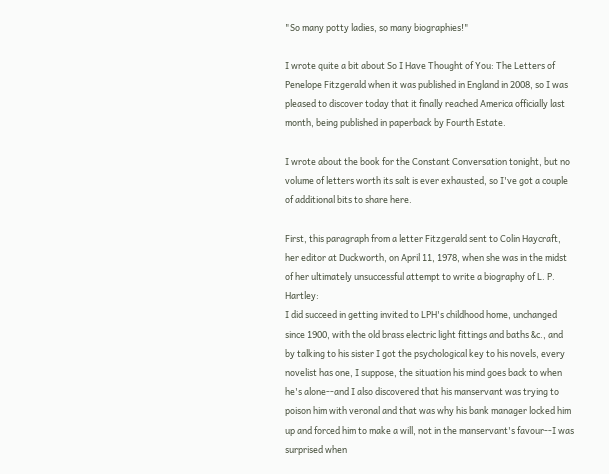"So many potty ladies, so many biographies!"

I wrote quite a bit about So I Have Thought of You: The Letters of Penelope Fitzgerald when it was published in England in 2008, so I was pleased to discover today that it finally reached America officially last month, being published in paperback by Fourth Estate.

I wrote about the book for the Constant Conversation tonight, but no volume of letters worth its salt is ever exhausted, so I've got a couple of additional bits to share here.

First, this paragraph from a letter Fitzgerald sent to Colin Haycraft, her editor at Duckworth, on April 11, 1978, when she was in the midst of her ultimately unsuccessful attempt to write a biography of L. P. Hartley:
I did succeed in getting invited to LPH's childhood home, unchanged since 1900, with the old brass electric light fittings and baths &c., and by talking to his sister I got the psychological key to his novels, every novelist has one, I suppose, the situation his mind goes back to when he's alone--and I also discovered that his manservant was trying to poison him with veronal and that was why his bank manager locked him up and forced him to make a will, not in the manservant's favour--I was surprised when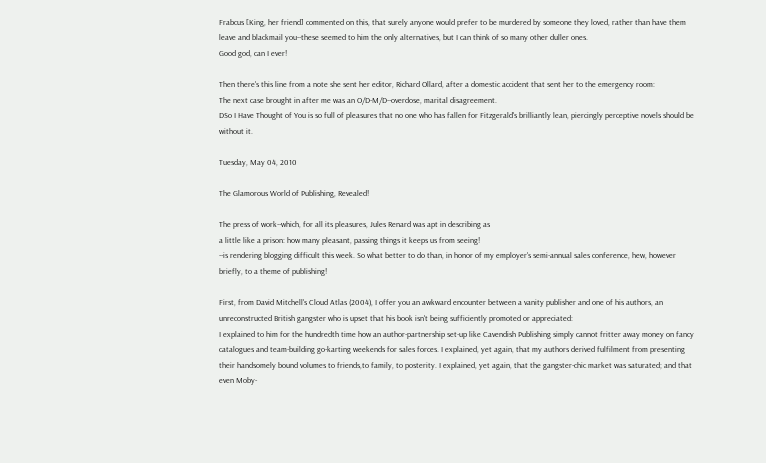Frabcus [King, her friend] commented on this, that surely anyone would prefer to be murdered by someone they loved, rather than have them leave and blackmail you--these seemed to him the only alternatives, but I can think of so many other duller ones.
Good god, can I ever!

Then there's this line from a note she sent her editor, Richard Ollard, after a domestic accident that sent her to the emergency room:
The next case brought in after me was an O/D-M/D--overdose, marital disagreement.
DSo I Have Thought of You is so full of pleasures that no one who has fallen for Fitzgerald's brilliantly lean, piercingly perceptive novels should be without it.

Tuesday, May 04, 2010

The Glamorous World of Publishing, Revealed!

The press of work--which, for all its pleasures, Jules Renard was apt in describing as
a little like a prison: how many pleasant, passing things it keeps us from seeing!
--is rendering blogging difficult this week. So what better to do than, in honor of my employer's semi-annual sales conference, hew, however briefly, to a theme of publishing!

First, from David Mitchell's Cloud Atlas (2004), I offer you an awkward encounter between a vanity publisher and one of his authors, an unreconstructed British gangster who is upset that his book isn't being sufficiently promoted or appreciated:
I explained to him for the hundredth time how an author-partnership set-up like Cavendish Publishing simply cannot fritter away money on fancy catalogues and team-building go-karting weekends for sales forces. I explained, yet again, that my authors derived fulfilment from presenting their handsomely bound volumes to friends,to family, to posterity. I explained, yet again, that the gangster-chic market was saturated; and that even Moby-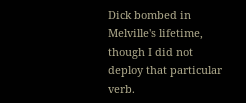Dick bombed in Melville's lifetime, though I did not deploy that particular verb.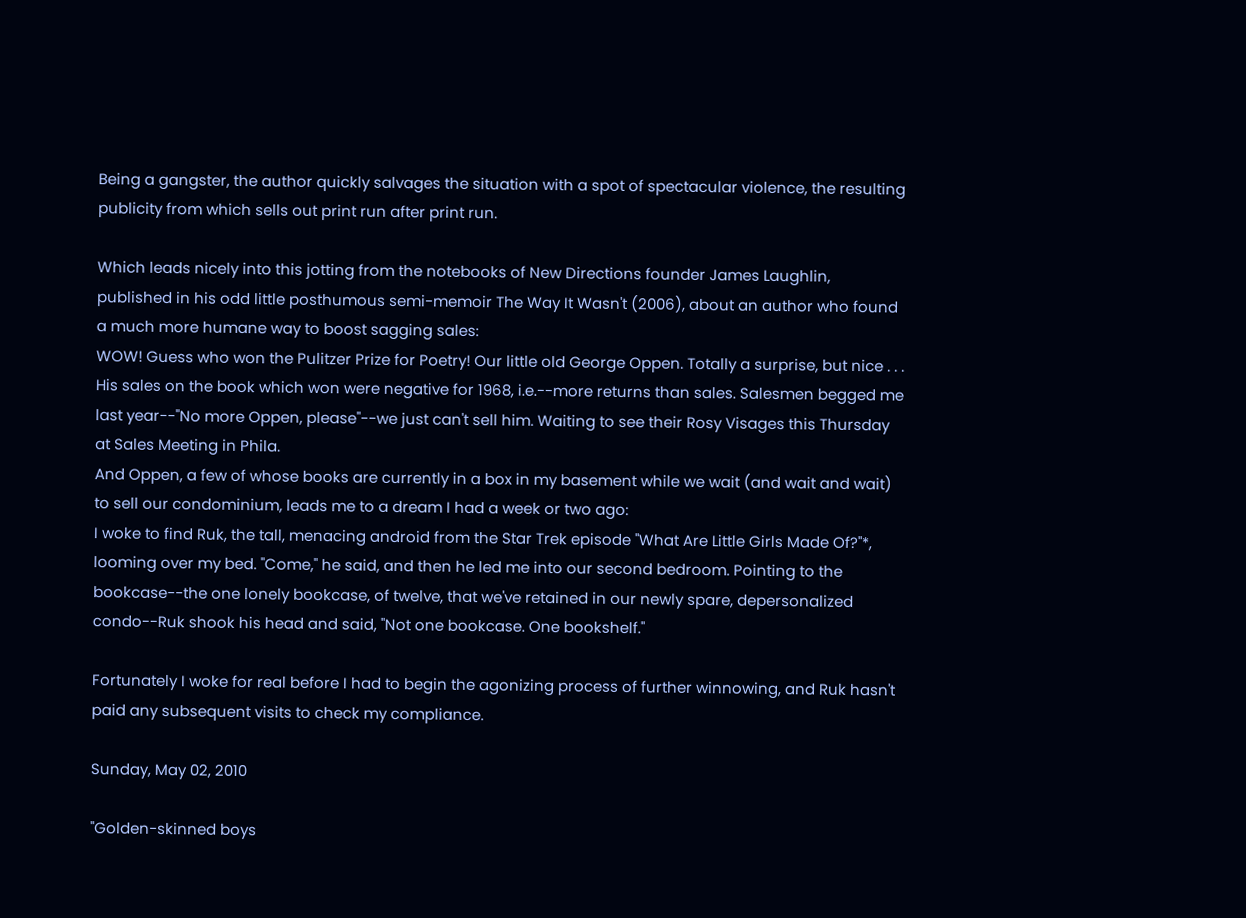Being a gangster, the author quickly salvages the situation with a spot of spectacular violence, the resulting publicity from which sells out print run after print run.

Which leads nicely into this jotting from the notebooks of New Directions founder James Laughlin, published in his odd little posthumous semi-memoir The Way It Wasn't (2006), about an author who found a much more humane way to boost sagging sales:
WOW! Guess who won the Pulitzer Prize for Poetry! Our little old George Oppen. Totally a surprise, but nice . . . His sales on the book which won were negative for 1968, i.e.--more returns than sales. Salesmen begged me last year--"No more Oppen, please"--we just can't sell him. Waiting to see their Rosy Visages this Thursday at Sales Meeting in Phila.
And Oppen, a few of whose books are currently in a box in my basement while we wait (and wait and wait) to sell our condominium, leads me to a dream I had a week or two ago:
I woke to find Ruk, the tall, menacing android from the Star Trek episode "What Are Little Girls Made Of?"*, looming over my bed. "Come," he said, and then he led me into our second bedroom. Pointing to the bookcase--the one lonely bookcase, of twelve, that we've retained in our newly spare, depersonalized condo--Ruk shook his head and said, "Not one bookcase. One bookshelf."

Fortunately I woke for real before I had to begin the agonizing process of further winnowing, and Ruk hasn't paid any subsequent visits to check my compliance.

Sunday, May 02, 2010

"Golden-skinned boys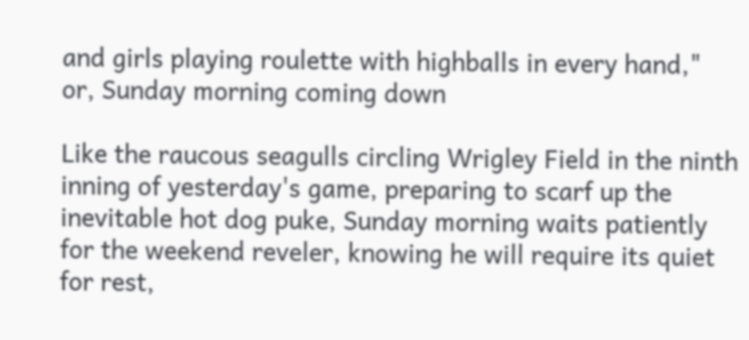and girls playing roulette with highballs in every hand," or, Sunday morning coming down

Like the raucous seagulls circling Wrigley Field in the ninth inning of yesterday's game, preparing to scarf up the inevitable hot dog puke, Sunday morning waits patiently for the weekend reveler, knowing he will require its quiet for rest,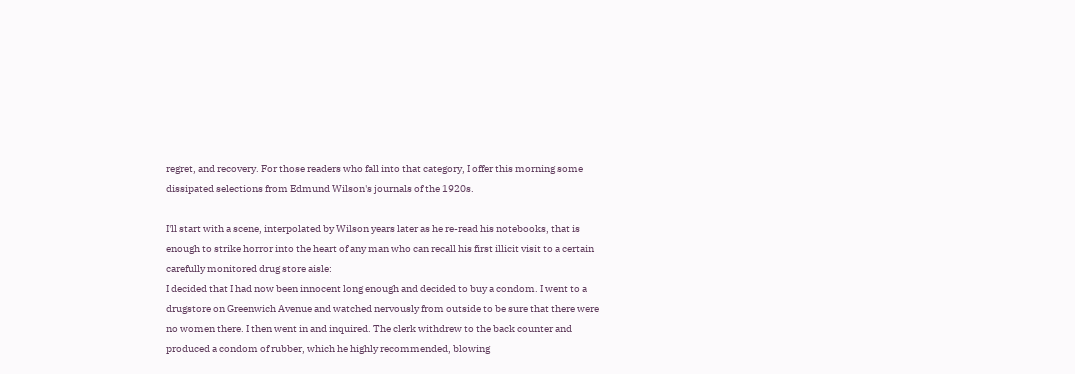regret, and recovery. For those readers who fall into that category, I offer this morning some dissipated selections from Edmund Wilson's journals of the 1920s.

I'll start with a scene, interpolated by Wilson years later as he re-read his notebooks, that is enough to strike horror into the heart of any man who can recall his first illicit visit to a certain carefully monitored drug store aisle:
I decided that I had now been innocent long enough and decided to buy a condom. I went to a drugstore on Greenwich Avenue and watched nervously from outside to be sure that there were no women there. I then went in and inquired. The clerk withdrew to the back counter and produced a condom of rubber, which he highly recommended, blowing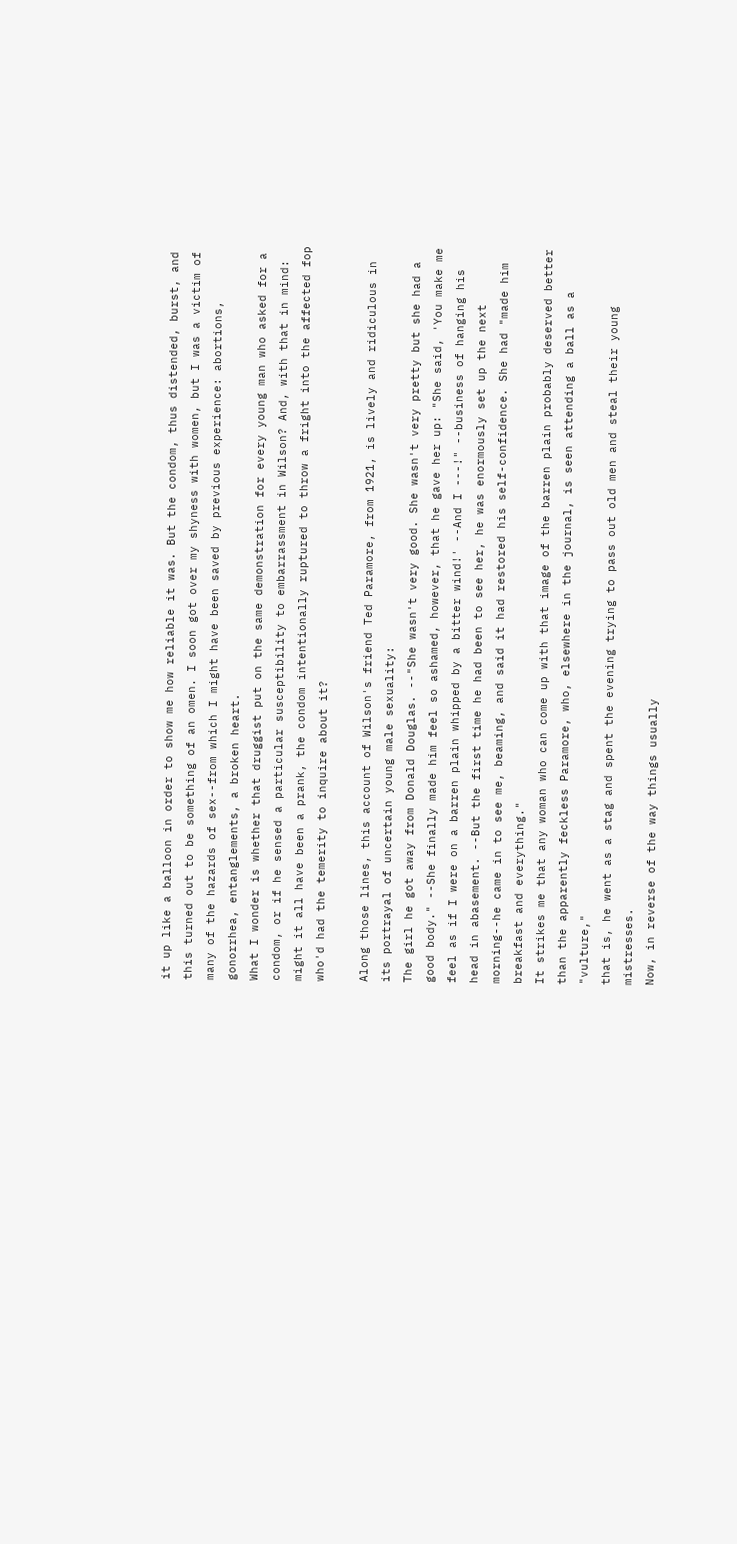it up like a balloon in order to show me how reliable it was. But the condom, thus distended, burst, and this turned out to be something of an omen. I soon got over my shyness with women, but I was a victim of many of the hazards of sex--from which I might have been saved by previous experience: abortions, gonorrhea, entanglements, a broken heart.
What I wonder is whether that druggist put on the same demonstration for every young man who asked for a condom, or if he sensed a particular susceptibility to embarrassment in Wilson? And, with that in mind: might it all have been a prank, the condom intentionally ruptured to throw a fright into the affected fop who'd had the temerity to inquire about it?

Along those lines, this account of Wilson's friend Ted Paramore, from 1921, is lively and ridiculous in its portrayal of uncertain young male sexuality:
The girl he got away from Donald Douglas. --"She wasn't very good. She wasn't very pretty but she had a good body." --She finally made him feel so ashamed, however, that he gave her up: "She said, 'You make me feel as if I were on a barren plain whipped by a bitter wind!' --And I ---!" --business of hanging his head in abasement. --But the first time he had been to see her, he was enormously set up the next morning--he came in to see me, beaming, and said it had restored his self-confidence. She had "made him breakfast and everything."
It strikes me that any woman who can come up with that image of the barren plain probably deserved better than the apparently feckless Paramore, who, elsewhere in the journal, is seen attending a ball as a "vulture,"
that is, he went as a stag and spent the evening trying to pass out old men and steal their young mistresses.
Now, in reverse of the way things usually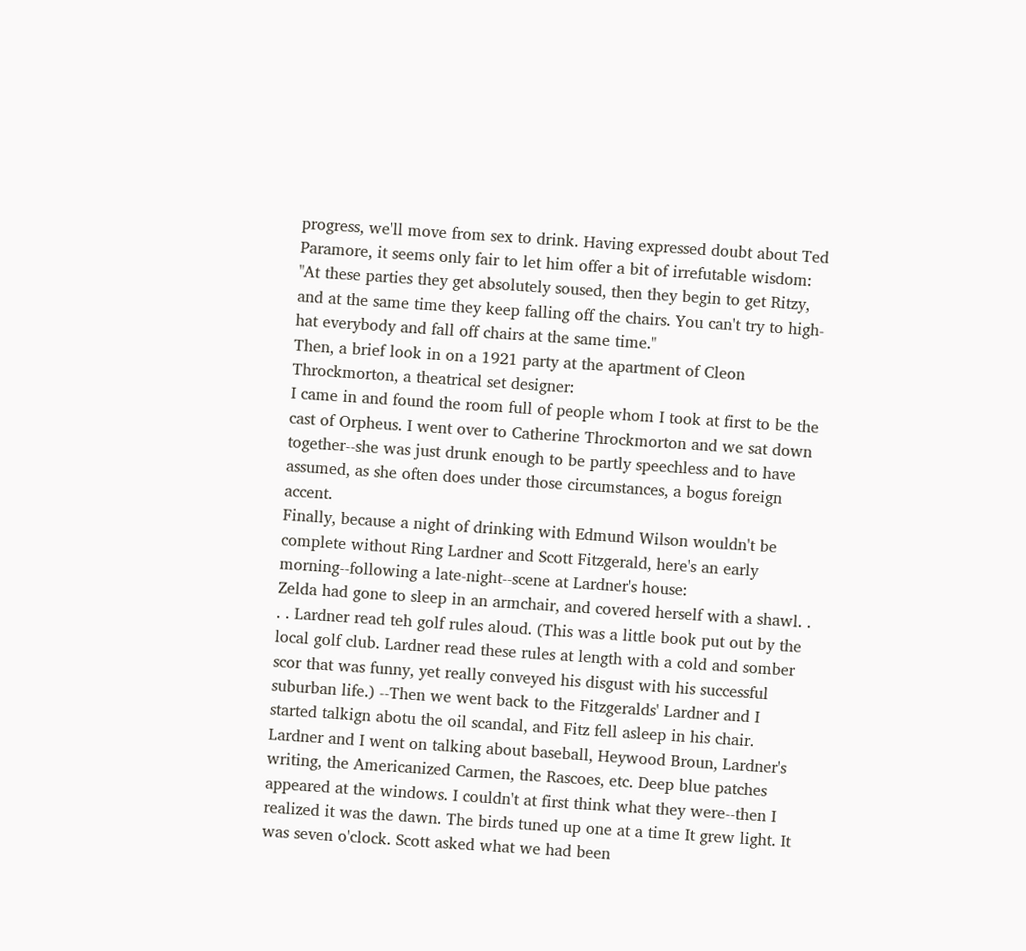progress, we'll move from sex to drink. Having expressed doubt about Ted Paramore, it seems only fair to let him offer a bit of irrefutable wisdom:
"At these parties they get absolutely soused, then they begin to get Ritzy, and at the same time they keep falling off the chairs. You can't try to high-hat everybody and fall off chairs at the same time."
Then, a brief look in on a 1921 party at the apartment of Cleon Throckmorton, a theatrical set designer:
I came in and found the room full of people whom I took at first to be the cast of Orpheus. I went over to Catherine Throckmorton and we sat down together--she was just drunk enough to be partly speechless and to have assumed, as she often does under those circumstances, a bogus foreign accent.
Finally, because a night of drinking with Edmund Wilson wouldn't be complete without Ring Lardner and Scott Fitzgerald, here's an early morning--following a late-night--scene at Lardner's house:
Zelda had gone to sleep in an armchair, and covered herself with a shawl. . . . Lardner read teh golf rules aloud. (This was a little book put out by the local golf club. Lardner read these rules at length with a cold and somber scor that was funny, yet really conveyed his disgust with his successful suburban life.) --Then we went back to the Fitzgeralds' Lardner and I started talkign abotu the oil scandal, and Fitz fell asleep in his chair. Lardner and I went on talking about baseball, Heywood Broun, Lardner's writing, the Americanized Carmen, the Rascoes, etc. Deep blue patches appeared at the windows. I couldn't at first think what they were--then I realized it was the dawn. The birds tuned up one at a time It grew light. It was seven o'clock. Scott asked what we had been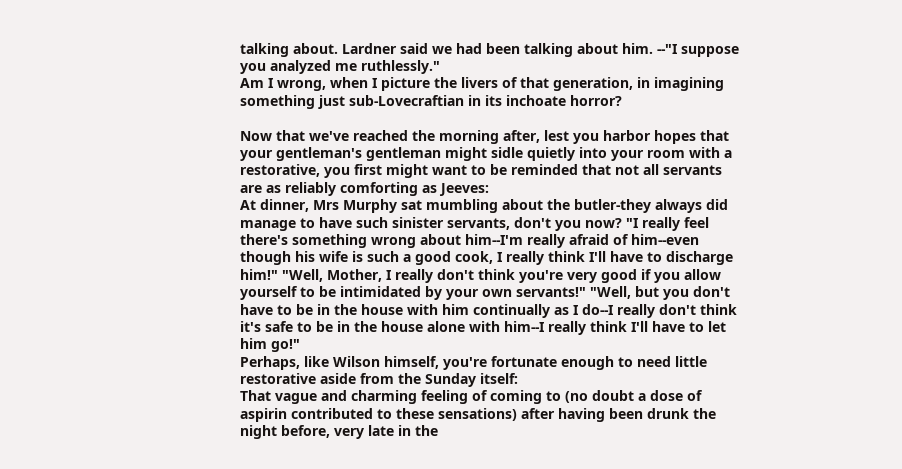talking about. Lardner said we had been talking about him. --"I suppose you analyzed me ruthlessly."
Am I wrong, when I picture the livers of that generation, in imagining something just sub-Lovecraftian in its inchoate horror?

Now that we've reached the morning after, lest you harbor hopes that your gentleman's gentleman might sidle quietly into your room with a restorative, you first might want to be reminded that not all servants are as reliably comforting as Jeeves:
At dinner, Mrs Murphy sat mumbling about the butler-they always did manage to have such sinister servants, don't you now? "I really feel there's something wrong about him--I'm really afraid of him--even though his wife is such a good cook, I really think I'll have to discharge him!" "Well, Mother, I really don't think you're very good if you allow yourself to be intimidated by your own servants!" "Well, but you don't have to be in the house with him continually as I do--I really don't think it's safe to be in the house alone with him--I really think I'll have to let him go!"
Perhaps, like Wilson himself, you're fortunate enough to need little restorative aside from the Sunday itself:
That vague and charming feeling of coming to (no doubt a dose of aspirin contributed to these sensations) after having been drunk the night before, very late in the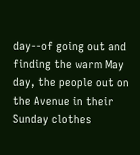day--of going out and finding the warm May day, the people out on the Avenue in their Sunday clothes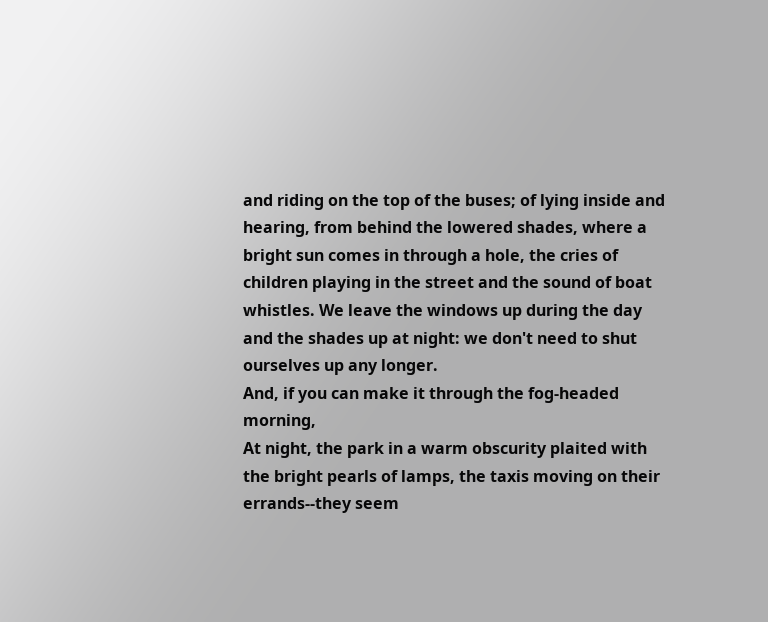and riding on the top of the buses; of lying inside and hearing, from behind the lowered shades, where a bright sun comes in through a hole, the cries of children playing in the street and the sound of boat whistles. We leave the windows up during the day and the shades up at night: we don't need to shut ourselves up any longer.
And, if you can make it through the fog-headed morning,
At night, the park in a warm obscurity plaited with the bright pearls of lamps, the taxis moving on their errands--they seem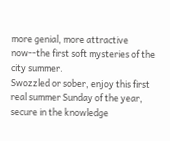more genial, more attractive now--the first soft mysteries of the city summer.
Swozzled or sober, enjoy this first real summer Sunday of the year, secure in the knowledge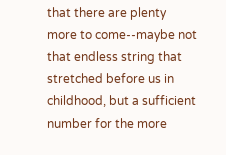that there are plenty more to come--maybe not that endless string that stretched before us in childhood, but a sufficient number for the more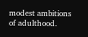modest ambitions of adulthood.